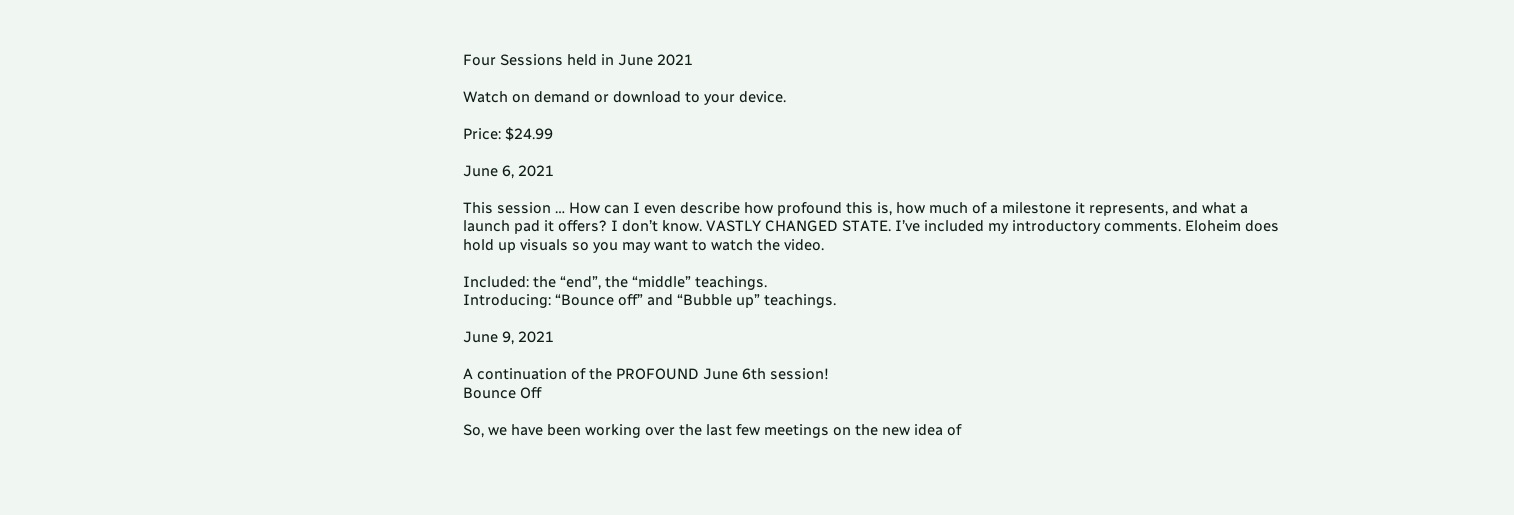Four Sessions held in June 2021

Watch on demand or download to your device.

Price: $24.99

June 6, 2021

This session … How can I even describe how profound this is, how much of a milestone it represents, and what a launch pad it offers? I don’t know. VASTLY CHANGED STATE. I’ve included my introductory comments. Eloheim does hold up visuals so you may want to watch the video.

Included: the “end”, the “middle” teachings.
Introducing: “Bounce off” and “Bubble up” teachings.

June 9, 2021

A continuation of the PROFOUND June 6th session!
Bounce Off

So, we have been working over the last few meetings on the new idea of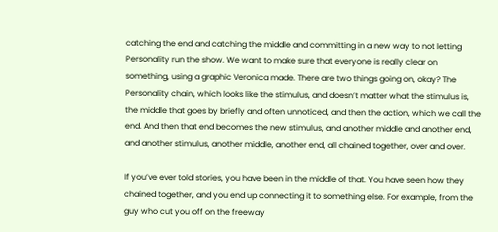catching the end and catching the middle and committing in a new way to not letting Personality run the show. We want to make sure that everyone is really clear on something, using a graphic Veronica made. There are two things going on, okay? The Personality chain, which looks like the stimulus, and doesn’t matter what the stimulus is, the middle that goes by briefly and often unnoticed, and then the action, which we call the end. And then that end becomes the new stimulus, and another middle and another end, and another stimulus, another middle, another end, all chained together, over and over.

If you’ve ever told stories, you have been in the middle of that. You have seen how they chained together, and you end up connecting it to something else. For example, from the guy who cut you off on the freeway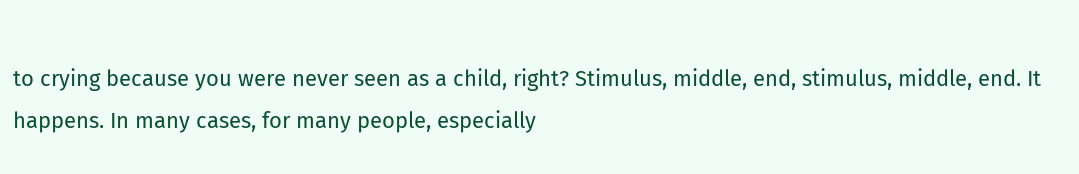to crying because you were never seen as a child, right? Stimulus, middle, end, stimulus, middle, end. It happens. In many cases, for many people, especially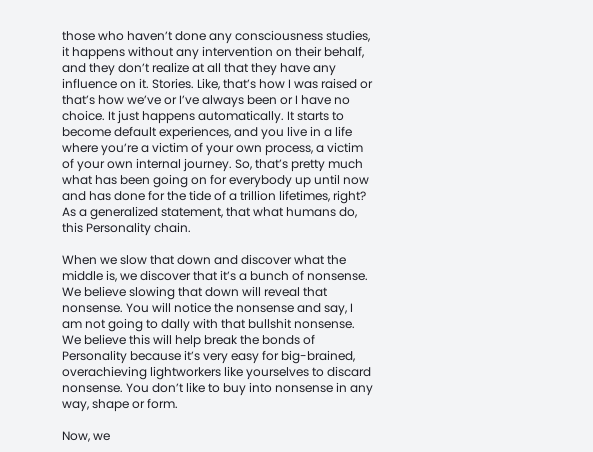those who haven’t done any consciousness studies, it happens without any intervention on their behalf, and they don’t realize at all that they have any influence on it. Stories. Like, that’s how I was raised or that’s how we’ve or I’ve always been or I have no choice. It just happens automatically. It starts to become default experiences, and you live in a life where you’re a victim of your own process, a victim of your own internal journey. So, that’s pretty much what has been going on for everybody up until now and has done for the tide of a trillion lifetimes, right? As a generalized statement, that what humans do, this Personality chain.

When we slow that down and discover what the middle is, we discover that it’s a bunch of nonsense. We believe slowing that down will reveal that nonsense. You will notice the nonsense and say, I am not going to dally with that bullshit nonsense. We believe this will help break the bonds of Personality because it’s very easy for big-brained, overachieving lightworkers like yourselves to discard nonsense. You don’t like to buy into nonsense in any way, shape or form.

Now, we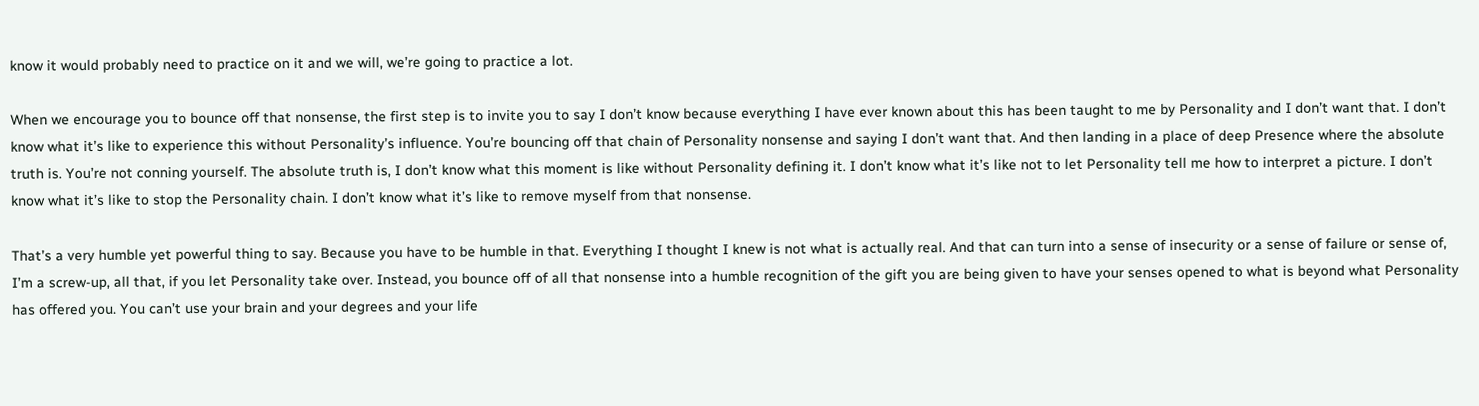know it would probably need to practice on it and we will, we’re going to practice a lot.

When we encourage you to bounce off that nonsense, the first step is to invite you to say I don’t know because everything I have ever known about this has been taught to me by Personality and I don’t want that. I don’t know what it’s like to experience this without Personality’s influence. You’re bouncing off that chain of Personality nonsense and saying I don’t want that. And then landing in a place of deep Presence where the absolute truth is. You’re not conning yourself. The absolute truth is, I don’t know what this moment is like without Personality defining it. I don’t know what it’s like not to let Personality tell me how to interpret a picture. I don’t know what it’s like to stop the Personality chain. I don’t know what it’s like to remove myself from that nonsense.

That’s a very humble yet powerful thing to say. Because you have to be humble in that. Everything I thought I knew is not what is actually real. And that can turn into a sense of insecurity or a sense of failure or sense of, I’m a screw-up, all that, if you let Personality take over. Instead, you bounce off of all that nonsense into a humble recognition of the gift you are being given to have your senses opened to what is beyond what Personality has offered you. You can’t use your brain and your degrees and your life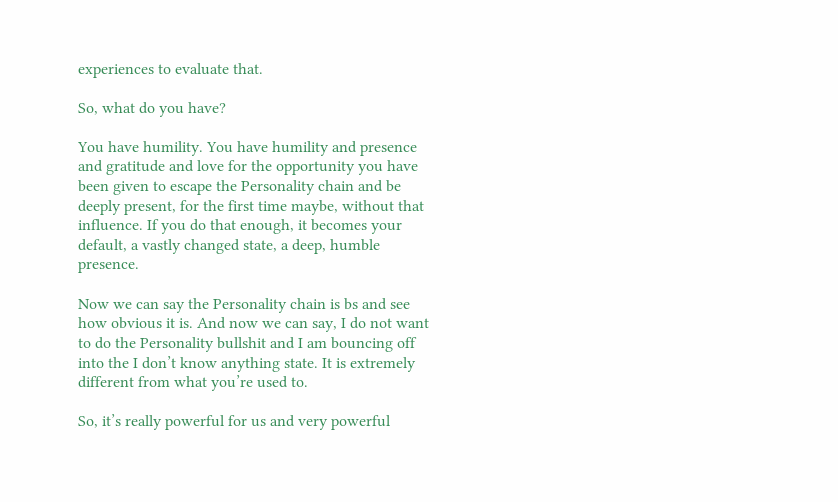experiences to evaluate that.

So, what do you have?

You have humility. You have humility and presence and gratitude and love for the opportunity you have been given to escape the Personality chain and be deeply present, for the first time maybe, without that influence. If you do that enough, it becomes your default, a vastly changed state, a deep, humble presence.

Now we can say the Personality chain is bs and see how obvious it is. And now we can say, I do not want to do the Personality bullshit and I am bouncing off into the I don’t know anything state. It is extremely different from what you’re used to.

So, it’s really powerful for us and very powerful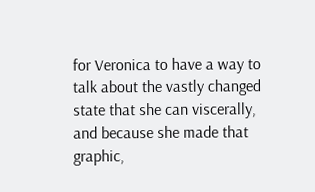for Veronica to have a way to talk about the vastly changed state that she can viscerally, and because she made that graphic,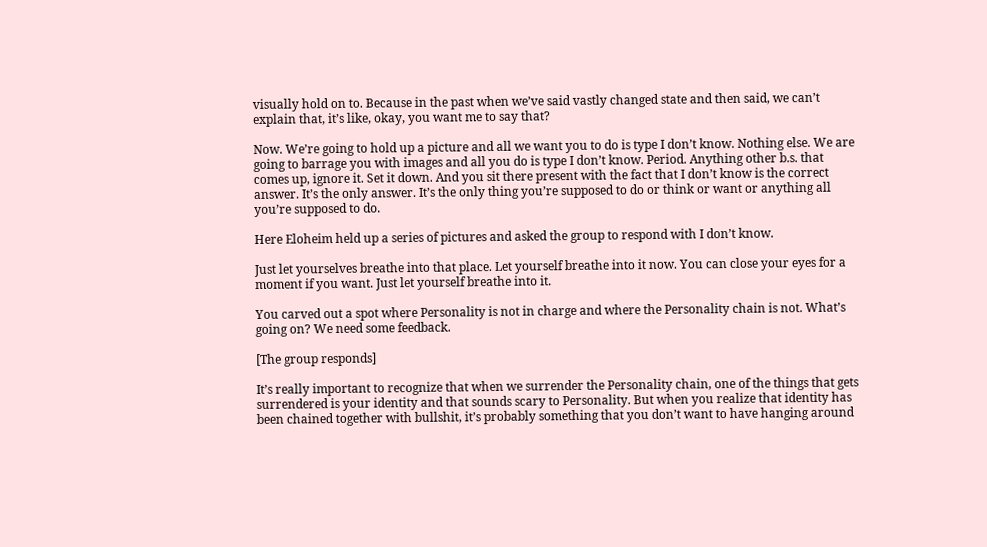visually hold on to. Because in the past when we’ve said vastly changed state and then said, we can’t explain that, it’s like, okay, you want me to say that?

Now. We’re going to hold up a picture and all we want you to do is type I don’t know. Nothing else. We are going to barrage you with images and all you do is type I don’t know. Period. Anything other b.s. that comes up, ignore it. Set it down. And you sit there present with the fact that I don’t know is the correct answer. It’s the only answer. It’s the only thing you’re supposed to do or think or want or anything all you’re supposed to do.

Here Eloheim held up a series of pictures and asked the group to respond with I don’t know.

Just let yourselves breathe into that place. Let yourself breathe into it now. You can close your eyes for a moment if you want. Just let yourself breathe into it.

You carved out a spot where Personality is not in charge and where the Personality chain is not. What’s going on? We need some feedback.

[The group responds]

It’s really important to recognize that when we surrender the Personality chain, one of the things that gets surrendered is your identity and that sounds scary to Personality. But when you realize that identity has been chained together with bullshit, it’s probably something that you don’t want to have hanging around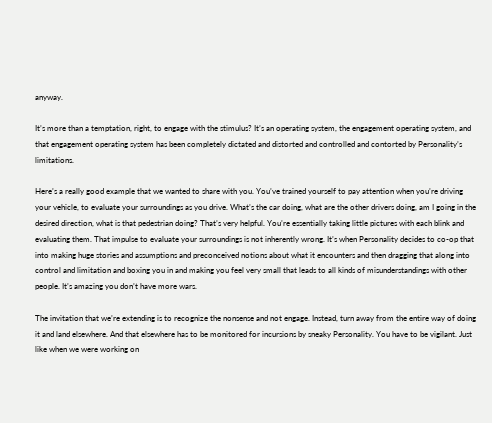anyway.

It’s more than a temptation, right, to engage with the stimulus? It’s an operating system, the engagement operating system, and that engagement operating system has been completely dictated and distorted and controlled and contorted by Personality’s limitations.

Here’s a really good example that we wanted to share with you. You’ve trained yourself to pay attention when you’re driving your vehicle, to evaluate your surroundings as you drive. What’s the car doing, what are the other drivers doing, am I going in the desired direction, what is that pedestrian doing? That’s very helpful. You’re essentially taking little pictures with each blink and evaluating them. That impulse to evaluate your surroundings is not inherently wrong. It’s when Personality decides to co-op that into making huge stories and assumptions and preconceived notions about what it encounters and then dragging that along into control and limitation and boxing you in and making you feel very small that leads to all kinds of misunderstandings with other people. It’s amazing you don’t have more wars.

The invitation that we’re extending is to recognize the nonsense and not engage. Instead, turn away from the entire way of doing it and land elsewhere. And that elsewhere has to be monitored for incursions by sneaky Personality. You have to be vigilant. Just like when we were working on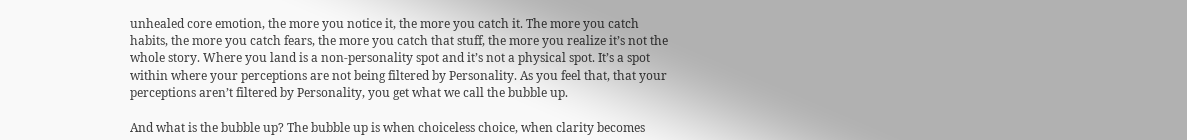unhealed core emotion, the more you notice it, the more you catch it. The more you catch habits, the more you catch fears, the more you catch that stuff, the more you realize it’s not the whole story. Where you land is a non-personality spot and it’s not a physical spot. It’s a spot within where your perceptions are not being filtered by Personality. As you feel that, that your perceptions aren’t filtered by Personality, you get what we call the bubble up.

And what is the bubble up? The bubble up is when choiceless choice, when clarity becomes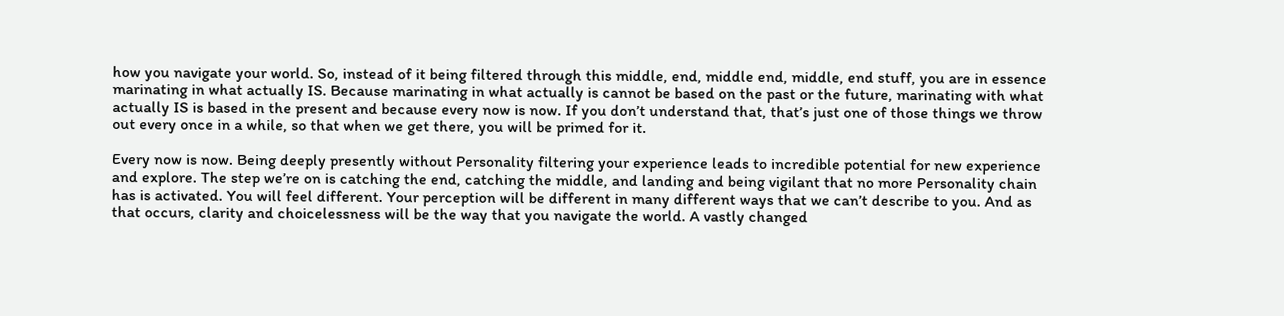how you navigate your world. So, instead of it being filtered through this middle, end, middle end, middle, end stuff, you are in essence marinating in what actually IS. Because marinating in what actually is cannot be based on the past or the future, marinating with what actually IS is based in the present and because every now is now. If you don’t understand that, that’s just one of those things we throw out every once in a while, so that when we get there, you will be primed for it.

Every now is now. Being deeply presently without Personality filtering your experience leads to incredible potential for new experience and explore. The step we’re on is catching the end, catching the middle, and landing and being vigilant that no more Personality chain has is activated. You will feel different. Your perception will be different in many different ways that we can’t describe to you. And as that occurs, clarity and choicelessness will be the way that you navigate the world. A vastly changed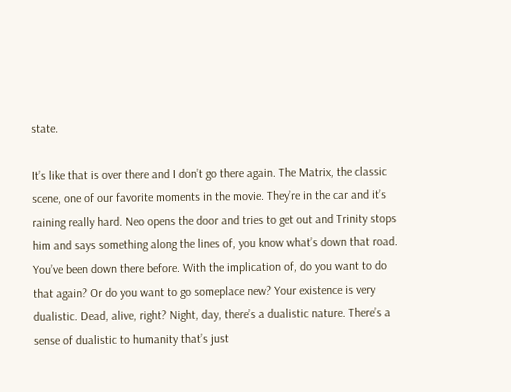state.

It’s like that is over there and I don’t go there again. The Matrix, the classic scene, one of our favorite moments in the movie. They’re in the car and it’s raining really hard. Neo opens the door and tries to get out and Trinity stops him and says something along the lines of, you know what’s down that road. You’ve been down there before. With the implication of, do you want to do that again? Or do you want to go someplace new? Your existence is very dualistic. Dead, alive, right? Night, day, there’s a dualistic nature. There’s a sense of dualistic to humanity that’s just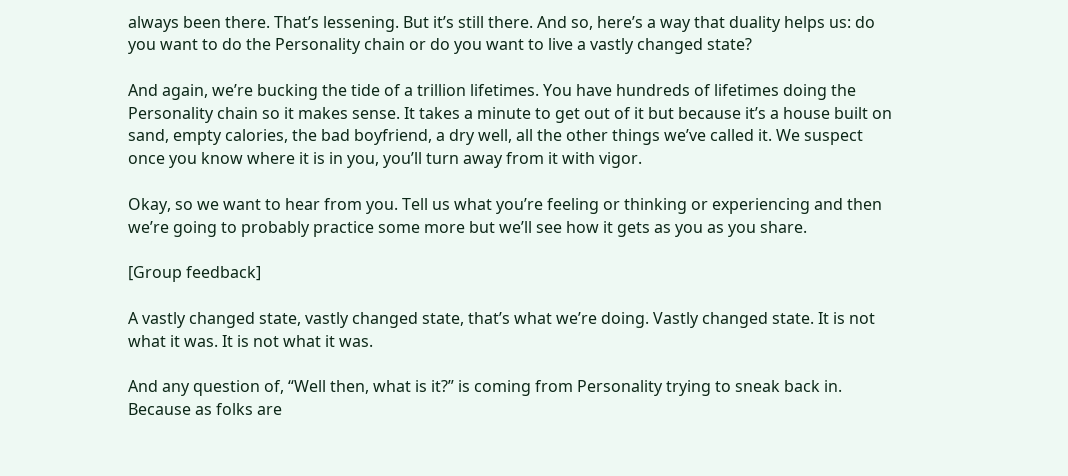always been there. That’s lessening. But it’s still there. And so, here’s a way that duality helps us: do you want to do the Personality chain or do you want to live a vastly changed state?

And again, we’re bucking the tide of a trillion lifetimes. You have hundreds of lifetimes doing the Personality chain so it makes sense. It takes a minute to get out of it but because it’s a house built on sand, empty calories, the bad boyfriend, a dry well, all the other things we’ve called it. We suspect once you know where it is in you, you’ll turn away from it with vigor.

Okay, so we want to hear from you. Tell us what you’re feeling or thinking or experiencing and then we’re going to probably practice some more but we’ll see how it gets as you as you share.

[Group feedback]

A vastly changed state, vastly changed state, that’s what we’re doing. Vastly changed state. It is not what it was. It is not what it was.

And any question of, “Well then, what is it?” is coming from Personality trying to sneak back in. Because as folks are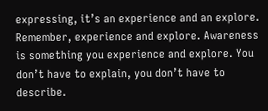expressing, it’s an experience and an explore. Remember, experience and explore. Awareness is something you experience and explore. You don’t have to explain, you don’t have to describe.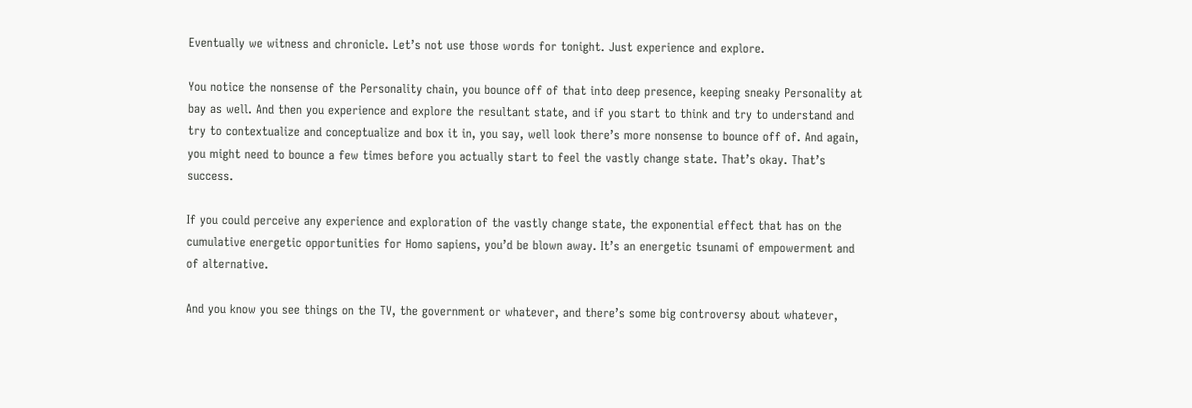Eventually we witness and chronicle. Let’s not use those words for tonight. Just experience and explore.

You notice the nonsense of the Personality chain, you bounce off of that into deep presence, keeping sneaky Personality at bay as well. And then you experience and explore the resultant state, and if you start to think and try to understand and try to contextualize and conceptualize and box it in, you say, well look there’s more nonsense to bounce off of. And again, you might need to bounce a few times before you actually start to feel the vastly change state. That’s okay. That’s success.

If you could perceive any experience and exploration of the vastly change state, the exponential effect that has on the cumulative energetic opportunities for Homo sapiens, you’d be blown away. It’s an energetic tsunami of empowerment and of alternative.

And you know you see things on the TV, the government or whatever, and there’s some big controversy about whatever,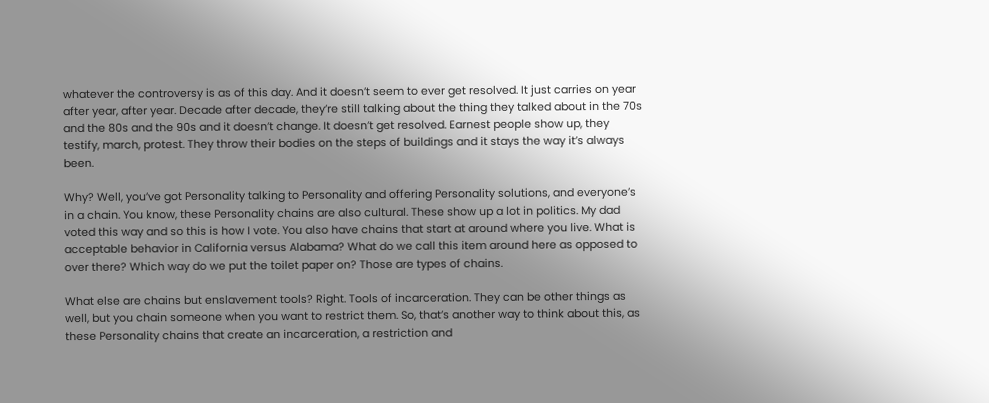whatever the controversy is as of this day. And it doesn’t seem to ever get resolved. It just carries on year after year, after year. Decade after decade, they’re still talking about the thing they talked about in the 70s and the 80s and the 90s and it doesn’t change. It doesn’t get resolved. Earnest people show up, they testify, march, protest. They throw their bodies on the steps of buildings and it stays the way it’s always been.

Why? Well, you’ve got Personality talking to Personality and offering Personality solutions, and everyone’s in a chain. You know, these Personality chains are also cultural. These show up a lot in politics. My dad voted this way and so this is how I vote. You also have chains that start at around where you live. What is acceptable behavior in California versus Alabama? What do we call this item around here as opposed to over there? Which way do we put the toilet paper on? Those are types of chains.

What else are chains but enslavement tools? Right. Tools of incarceration. They can be other things as well, but you chain someone when you want to restrict them. So, that’s another way to think about this, as these Personality chains that create an incarceration, a restriction and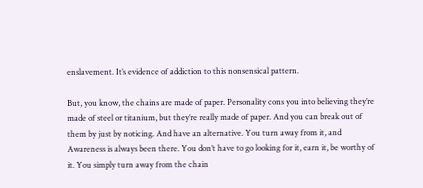enslavement. It’s evidence of addiction to this nonsensical pattern.

But, you know, the chains are made of paper. Personality cons you into believing they’re made of steel or titanium, but they’re really made of paper. And you can break out of them by just by noticing. And have an alternative. You turn away from it, and Awareness is always been there. You don’t have to go looking for it, earn it, be worthy of it. You simply turn away from the chain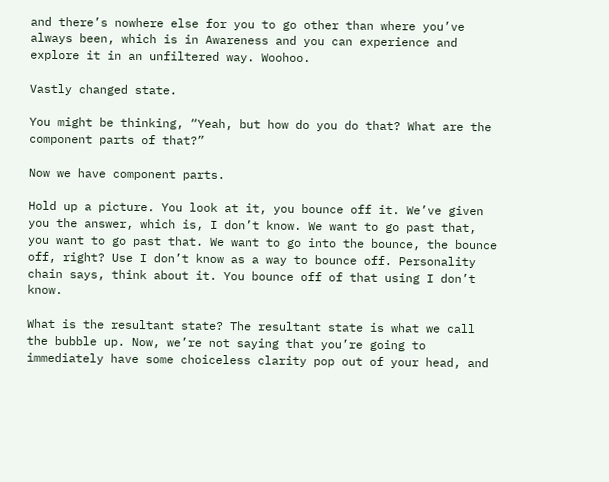and there’s nowhere else for you to go other than where you’ve always been, which is in Awareness and you can experience and explore it in an unfiltered way. Woohoo.

Vastly changed state.

You might be thinking, “Yeah, but how do you do that? What are the component parts of that?”

Now we have component parts.

Hold up a picture. You look at it, you bounce off it. We’ve given you the answer, which is, I don’t know. We want to go past that, you want to go past that. We want to go into the bounce, the bounce off, right? Use I don’t know as a way to bounce off. Personality chain says, think about it. You bounce off of that using I don’t know.

What is the resultant state? The resultant state is what we call the bubble up. Now, we’re not saying that you’re going to immediately have some choiceless clarity pop out of your head, and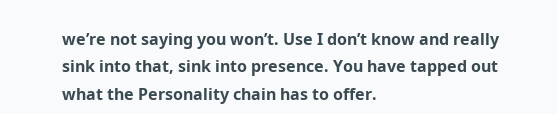we’re not saying you won’t. Use I don’t know and really sink into that, sink into presence. You have tapped out what the Personality chain has to offer.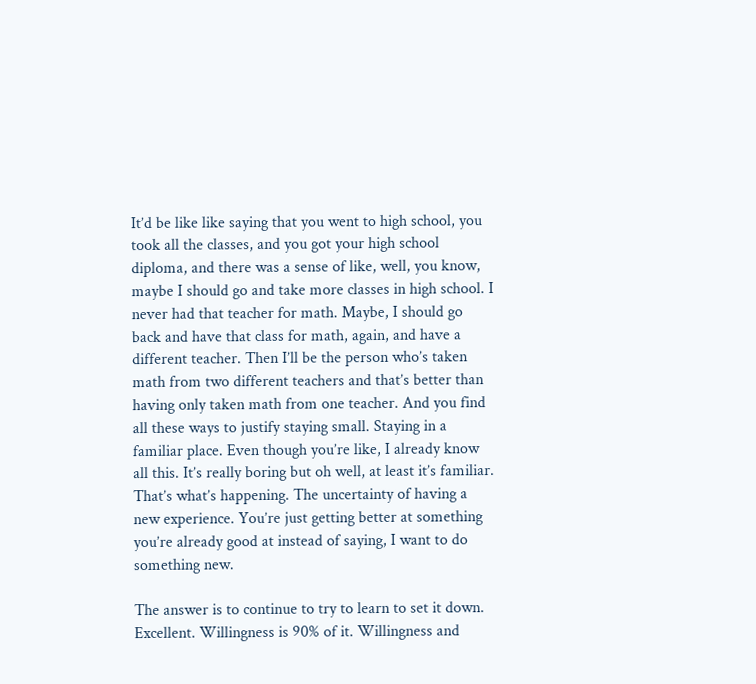It’d be like like saying that you went to high school, you took all the classes, and you got your high school diploma, and there was a sense of like, well, you know, maybe I should go and take more classes in high school. I never had that teacher for math. Maybe, I should go back and have that class for math, again, and have a different teacher. Then I’ll be the person who’s taken math from two different teachers and that’s better than having only taken math from one teacher. And you find all these ways to justify staying small. Staying in a familiar place. Even though you’re like, I already know all this. It’s really boring but oh well, at least it’s familiar. That’s what’s happening. The uncertainty of having a new experience. You’re just getting better at something you’re already good at instead of saying, I want to do something new.

The answer is to continue to try to learn to set it down. Excellent. Willingness is 90% of it. Willingness and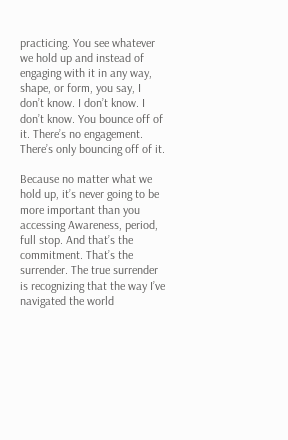practicing. You see whatever we hold up and instead of engaging with it in any way, shape, or form, you say, I don’t know. I don’t know. I don’t know. You bounce off of it. There’s no engagement. There’s only bouncing off of it.

Because no matter what we hold up, it’s never going to be more important than you accessing Awareness, period, full stop. And that’s the commitment. That’s the surrender. The true surrender is recognizing that the way I’ve navigated the world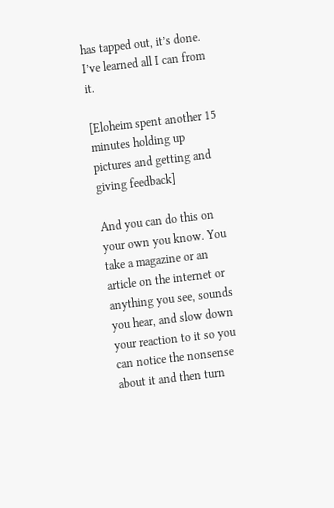has tapped out, it’s done. I’ve learned all I can from it.

[Eloheim spent another 15 minutes holding up pictures and getting and giving feedback]

And you can do this on your own you know. You take a magazine or an article on the internet or anything you see, sounds you hear, and slow down your reaction to it so you can notice the nonsense about it and then turn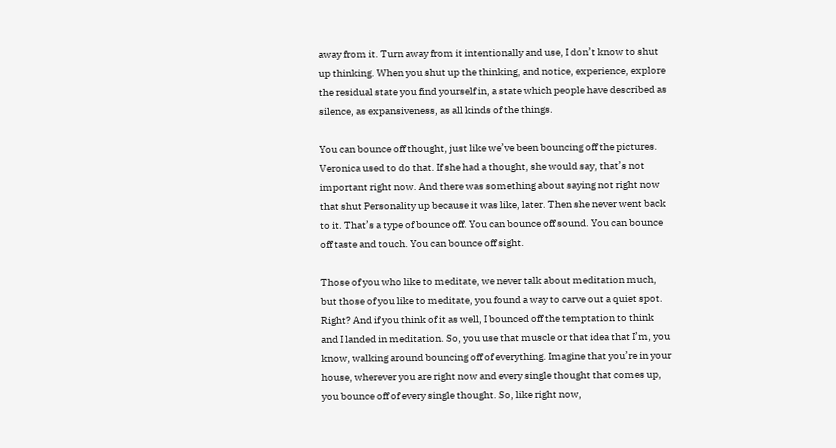away from it. Turn away from it intentionally and use, I don’t know to shut up thinking. When you shut up the thinking, and notice, experience, explore the residual state you find yourself in, a state which people have described as silence, as expansiveness, as all kinds of the things.

You can bounce off thought, just like we’ve been bouncing off the pictures. Veronica used to do that. If she had a thought, she would say, that’s not important right now. And there was something about saying not right now that shut Personality up because it was like, later. Then she never went back to it. That’s a type of bounce off. You can bounce off sound. You can bounce off taste and touch. You can bounce off sight.

Those of you who like to meditate, we never talk about meditation much, but those of you like to meditate, you found a way to carve out a quiet spot. Right? And if you think of it as well, I bounced off the temptation to think and I landed in meditation. So, you use that muscle or that idea that I’m, you know, walking around bouncing off of everything. Imagine that you’re in your house, wherever you are right now and every single thought that comes up, you bounce off of every single thought. So, like right now,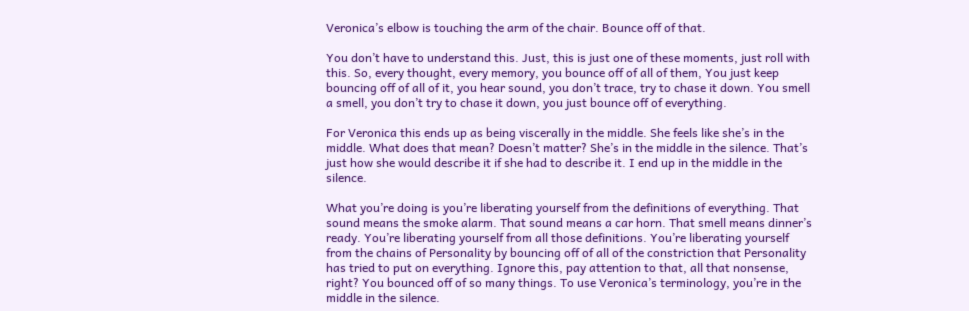Veronica’s elbow is touching the arm of the chair. Bounce off of that.

You don’t have to understand this. Just, this is just one of these moments, just roll with this. So, every thought, every memory, you bounce off of all of them, You just keep bouncing off of all of it, you hear sound, you don’t trace, try to chase it down. You smell a smell, you don’t try to chase it down, you just bounce off of everything.

For Veronica this ends up as being viscerally in the middle. She feels like she’s in the middle. What does that mean? Doesn’t matter? She’s in the middle in the silence. That’s just how she would describe it if she had to describe it. I end up in the middle in the silence.

What you’re doing is you’re liberating yourself from the definitions of everything. That sound means the smoke alarm. That sound means a car horn. That smell means dinner’s ready. You’re liberating yourself from all those definitions. You’re liberating yourself from the chains of Personality by bouncing off of all of the constriction that Personality has tried to put on everything. Ignore this, pay attention to that, all that nonsense, right? You bounced off of so many things. To use Veronica’s terminology, you’re in the middle in the silence.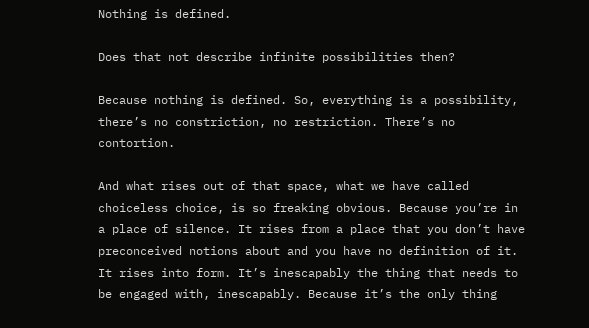Nothing is defined.

Does that not describe infinite possibilities then?

Because nothing is defined. So, everything is a possibility, there’s no constriction, no restriction. There’s no contortion.

And what rises out of that space, what we have called choiceless choice, is so freaking obvious. Because you’re in a place of silence. It rises from a place that you don’t have preconceived notions about and you have no definition of it. It rises into form. It’s inescapably the thing that needs to be engaged with, inescapably. Because it’s the only thing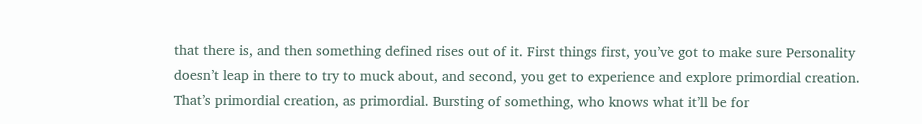that there is, and then something defined rises out of it. First things first, you’ve got to make sure Personality doesn’t leap in there to try to muck about, and second, you get to experience and explore primordial creation. That’s primordial creation, as primordial. Bursting of something, who knows what it’ll be for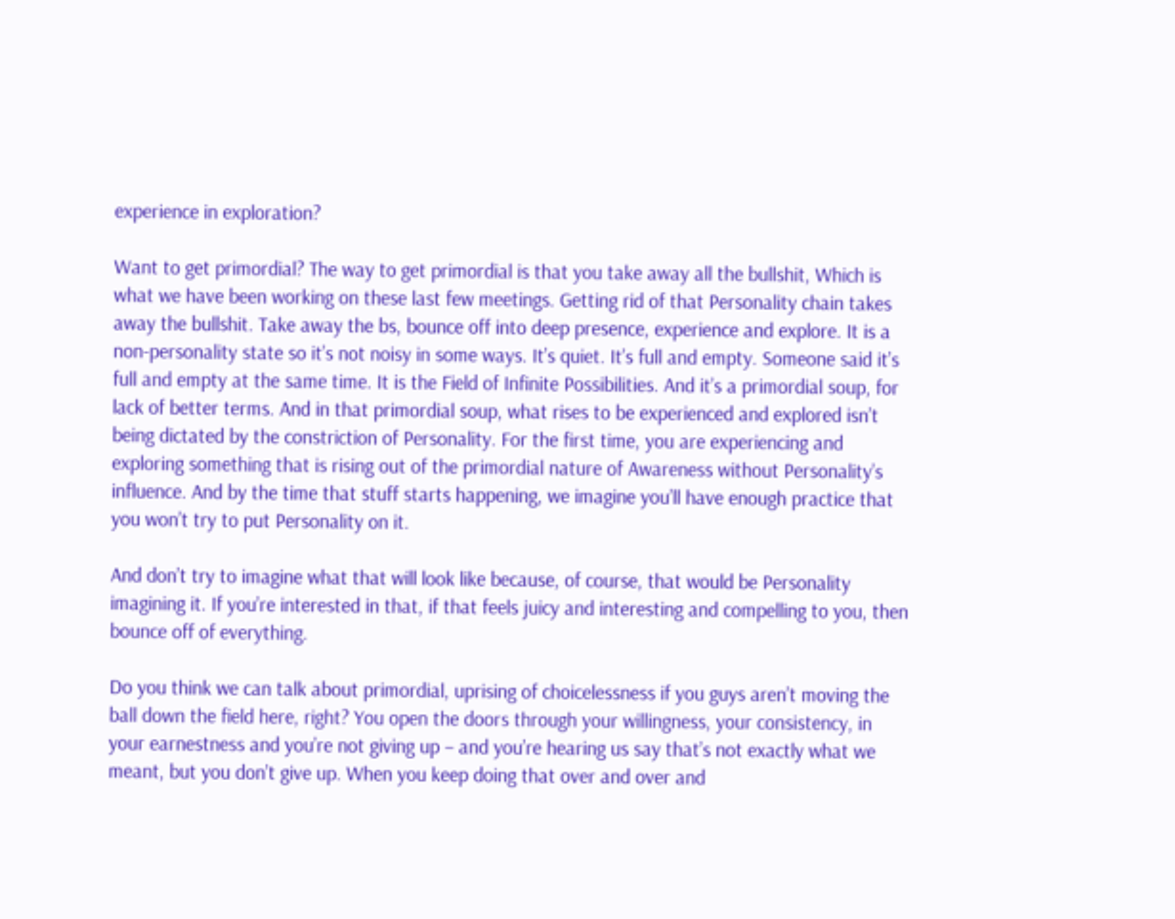experience in exploration?

Want to get primordial? The way to get primordial is that you take away all the bullshit, Which is what we have been working on these last few meetings. Getting rid of that Personality chain takes away the bullshit. Take away the bs, bounce off into deep presence, experience and explore. It is a non-personality state so it’s not noisy in some ways. It’s quiet. It’s full and empty. Someone said it’s full and empty at the same time. It is the Field of Infinite Possibilities. And it’s a primordial soup, for lack of better terms. And in that primordial soup, what rises to be experienced and explored isn’t being dictated by the constriction of Personality. For the first time, you are experiencing and exploring something that is rising out of the primordial nature of Awareness without Personality’s influence. And by the time that stuff starts happening, we imagine you’ll have enough practice that you won’t try to put Personality on it.

And don’t try to imagine what that will look like because, of course, that would be Personality imagining it. If you’re interested in that, if that feels juicy and interesting and compelling to you, then bounce off of everything.

Do you think we can talk about primordial, uprising of choicelessness if you guys aren’t moving the ball down the field here, right? You open the doors through your willingness, your consistency, in your earnestness and you’re not giving up – and you’re hearing us say that’s not exactly what we meant, but you don’t give up. When you keep doing that over and over and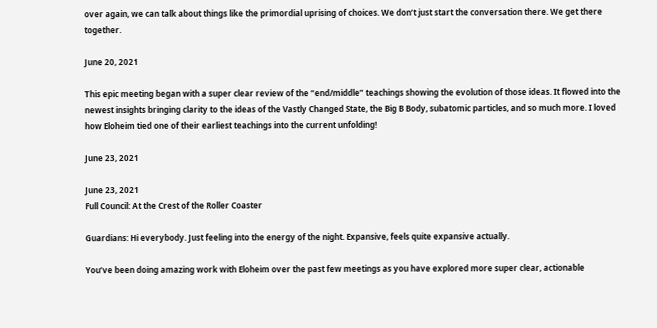over again, we can talk about things like the primordial uprising of choices. We don’t just start the conversation there. We get there together.

June 20, 2021

This epic meeting began with a super clear review of the “end/middle” teachings showing the evolution of those ideas. It flowed into the newest insights bringing clarity to the ideas of the Vastly Changed State, the Big B Body, subatomic particles, and so much more. I loved how Eloheim tied one of their earliest teachings into the current unfolding!

June 23, 2021

June 23, 2021
Full Council: At the Crest of the Roller Coaster

Guardians: Hi everybody. Just feeling into the energy of the night. Expansive, feels quite expansive actually.

You’ve been doing amazing work with Eloheim over the past few meetings as you have explored more super clear, actionable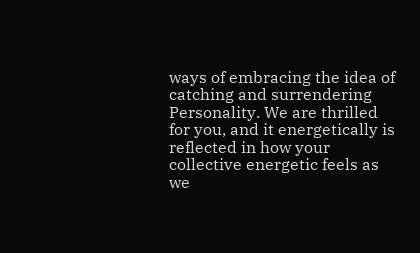ways of embracing the idea of catching and surrendering Personality. We are thrilled for you, and it energetically is reflected in how your collective energetic feels as we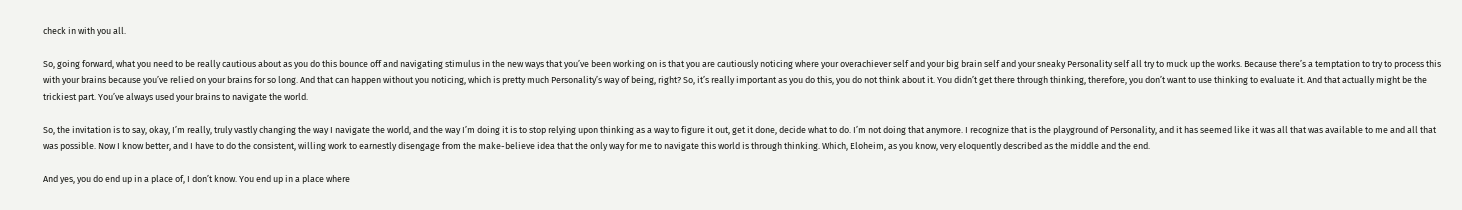check in with you all.

So, going forward, what you need to be really cautious about as you do this bounce off and navigating stimulus in the new ways that you’ve been working on is that you are cautiously noticing where your overachiever self and your big brain self and your sneaky Personality self all try to muck up the works. Because there’s a temptation to try to process this with your brains because you’ve relied on your brains for so long. And that can happen without you noticing, which is pretty much Personality’s way of being, right? So, it’s really important as you do this, you do not think about it. You didn’t get there through thinking, therefore, you don’t want to use thinking to evaluate it. And that actually might be the trickiest part. You’ve always used your brains to navigate the world.

So, the invitation is to say, okay, I’m really, truly vastly changing the way I navigate the world, and the way I’m doing it is to stop relying upon thinking as a way to figure it out, get it done, decide what to do. I’m not doing that anymore. I recognize that is the playground of Personality, and it has seemed like it was all that was available to me and all that was possible. Now I know better, and I have to do the consistent, willing work to earnestly disengage from the make-believe idea that the only way for me to navigate this world is through thinking. Which, Eloheim, as you know, very eloquently described as the middle and the end.

And yes, you do end up in a place of, I don’t know. You end up in a place where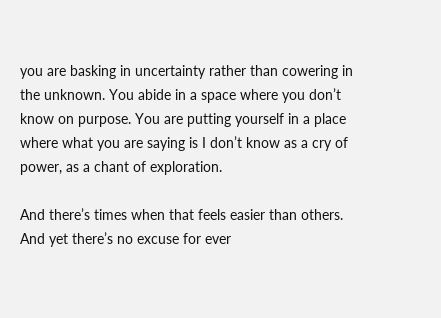you are basking in uncertainty rather than cowering in the unknown. You abide in a space where you don’t know on purpose. You are putting yourself in a place where what you are saying is I don’t know as a cry of power, as a chant of exploration.

And there’s times when that feels easier than others. And yet there’s no excuse for ever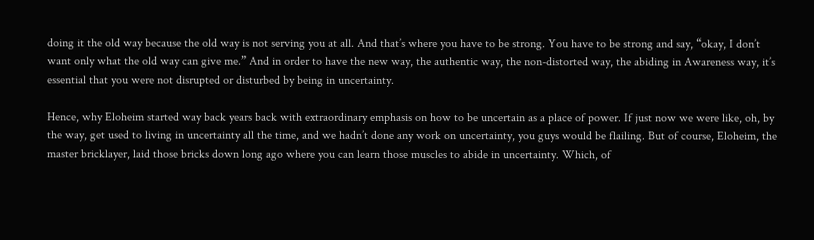doing it the old way because the old way is not serving you at all. And that’s where you have to be strong. You have to be strong and say, “okay, I don’t want only what the old way can give me.” And in order to have the new way, the authentic way, the non-distorted way, the abiding in Awareness way, it’s essential that you were not disrupted or disturbed by being in uncertainty.

Hence, why Eloheim started way back years back with extraordinary emphasis on how to be uncertain as a place of power. If just now we were like, oh, by the way, get used to living in uncertainty all the time, and we hadn’t done any work on uncertainty, you guys would be flailing. But of course, Eloheim, the master bricklayer, laid those bricks down long ago where you can learn those muscles to abide in uncertainty. Which, of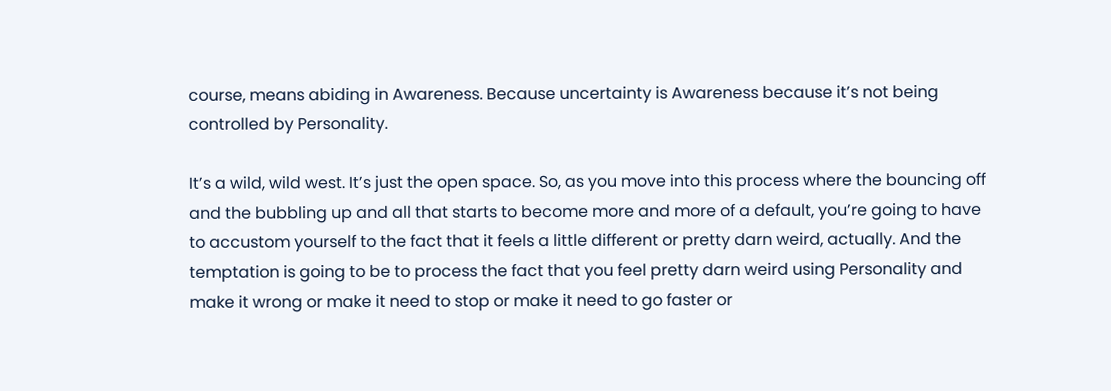course, means abiding in Awareness. Because uncertainty is Awareness because it’s not being controlled by Personality.

It’s a wild, wild west. It’s just the open space. So, as you move into this process where the bouncing off and the bubbling up and all that starts to become more and more of a default, you’re going to have to accustom yourself to the fact that it feels a little different or pretty darn weird, actually. And the temptation is going to be to process the fact that you feel pretty darn weird using Personality and make it wrong or make it need to stop or make it need to go faster or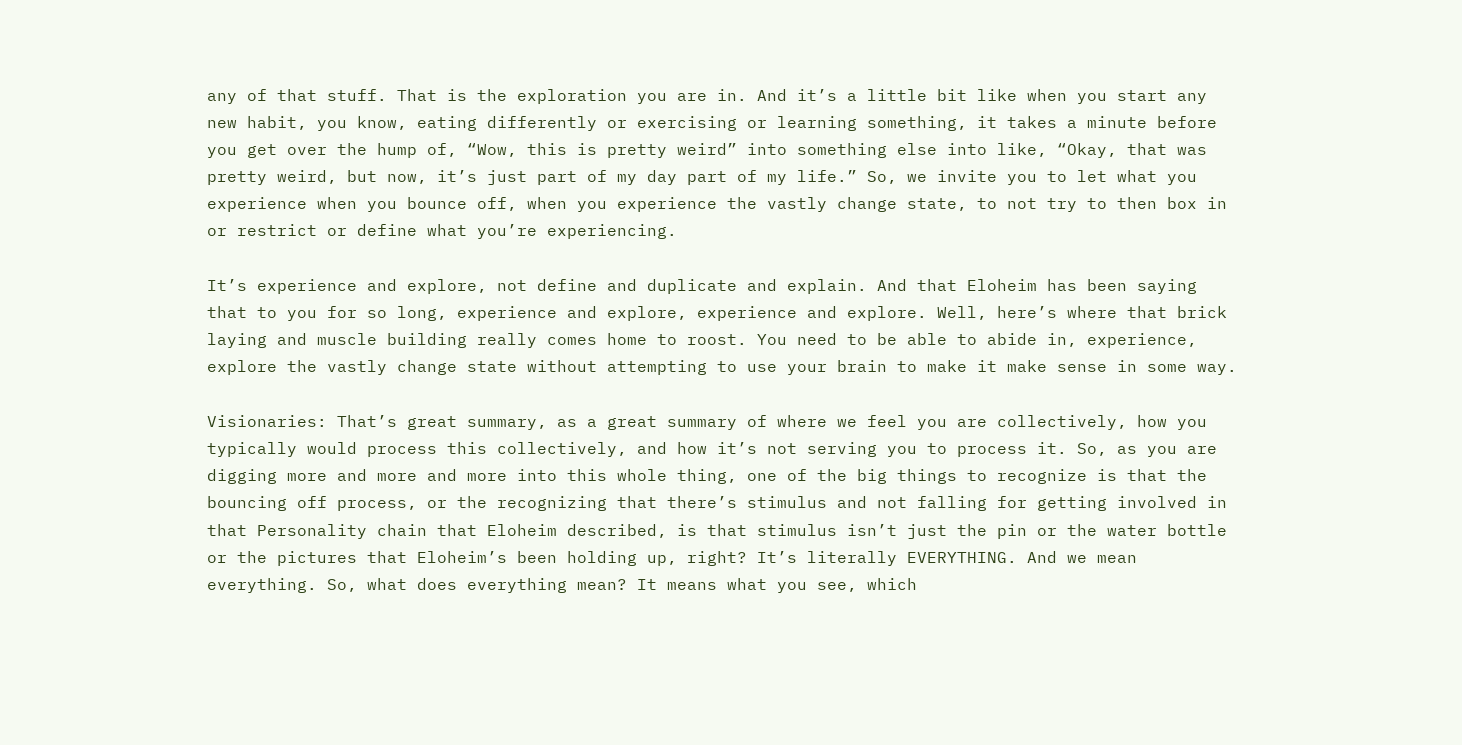any of that stuff. That is the exploration you are in. And it’s a little bit like when you start any new habit, you know, eating differently or exercising or learning something, it takes a minute before you get over the hump of, “Wow, this is pretty weird” into something else into like, “Okay, that was pretty weird, but now, it’s just part of my day part of my life.” So, we invite you to let what you experience when you bounce off, when you experience the vastly change state, to not try to then box in or restrict or define what you’re experiencing.

It’s experience and explore, not define and duplicate and explain. And that Eloheim has been saying that to you for so long, experience and explore, experience and explore. Well, here’s where that brick laying and muscle building really comes home to roost. You need to be able to abide in, experience, explore the vastly change state without attempting to use your brain to make it make sense in some way.

Visionaries: That’s great summary, as a great summary of where we feel you are collectively, how you typically would process this collectively, and how it’s not serving you to process it. So, as you are digging more and more and more into this whole thing, one of the big things to recognize is that the bouncing off process, or the recognizing that there’s stimulus and not falling for getting involved in that Personality chain that Eloheim described, is that stimulus isn’t just the pin or the water bottle or the pictures that Eloheim’s been holding up, right? It’s literally EVERYTHING. And we mean everything. So, what does everything mean? It means what you see, which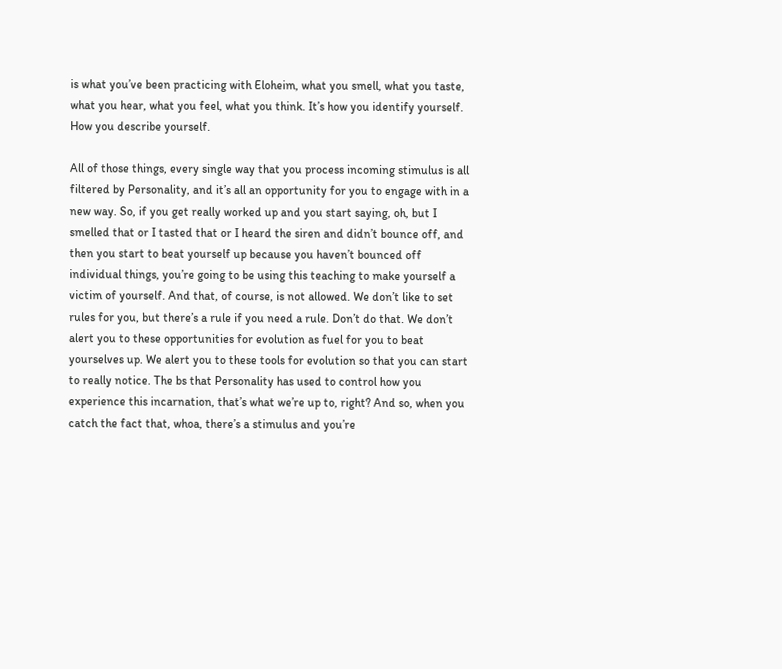is what you’ve been practicing with Eloheim, what you smell, what you taste, what you hear, what you feel, what you think. It’s how you identify yourself. How you describe yourself.

All of those things, every single way that you process incoming stimulus is all filtered by Personality, and it’s all an opportunity for you to engage with in a new way. So, if you get really worked up and you start saying, oh, but I smelled that or I tasted that or I heard the siren and didn’t bounce off, and then you start to beat yourself up because you haven’t bounced off individual things, you’re going to be using this teaching to make yourself a victim of yourself. And that, of course, is not allowed. We don’t like to set rules for you, but there’s a rule if you need a rule. Don’t do that. We don’t alert you to these opportunities for evolution as fuel for you to beat yourselves up. We alert you to these tools for evolution so that you can start to really notice. The bs that Personality has used to control how you experience this incarnation, that’s what we’re up to, right? And so, when you catch the fact that, whoa, there’s a stimulus and you’re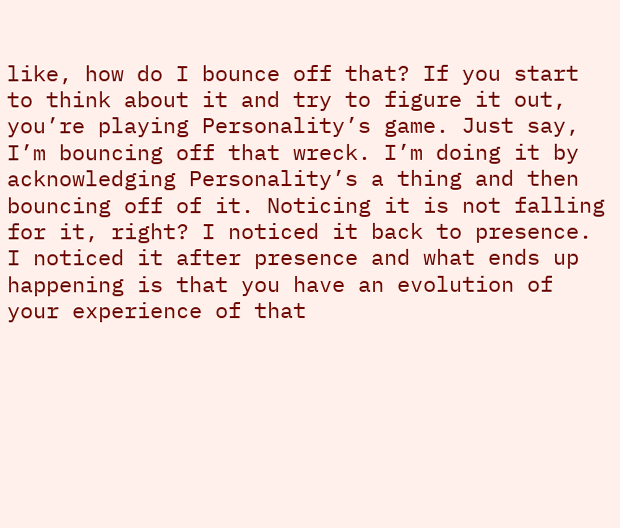like, how do I bounce off that? If you start to think about it and try to figure it out, you’re playing Personality’s game. Just say, I’m bouncing off that wreck. I’m doing it by acknowledging Personality’s a thing and then bouncing off of it. Noticing it is not falling for it, right? I noticed it back to presence. I noticed it after presence and what ends up happening is that you have an evolution of your experience of that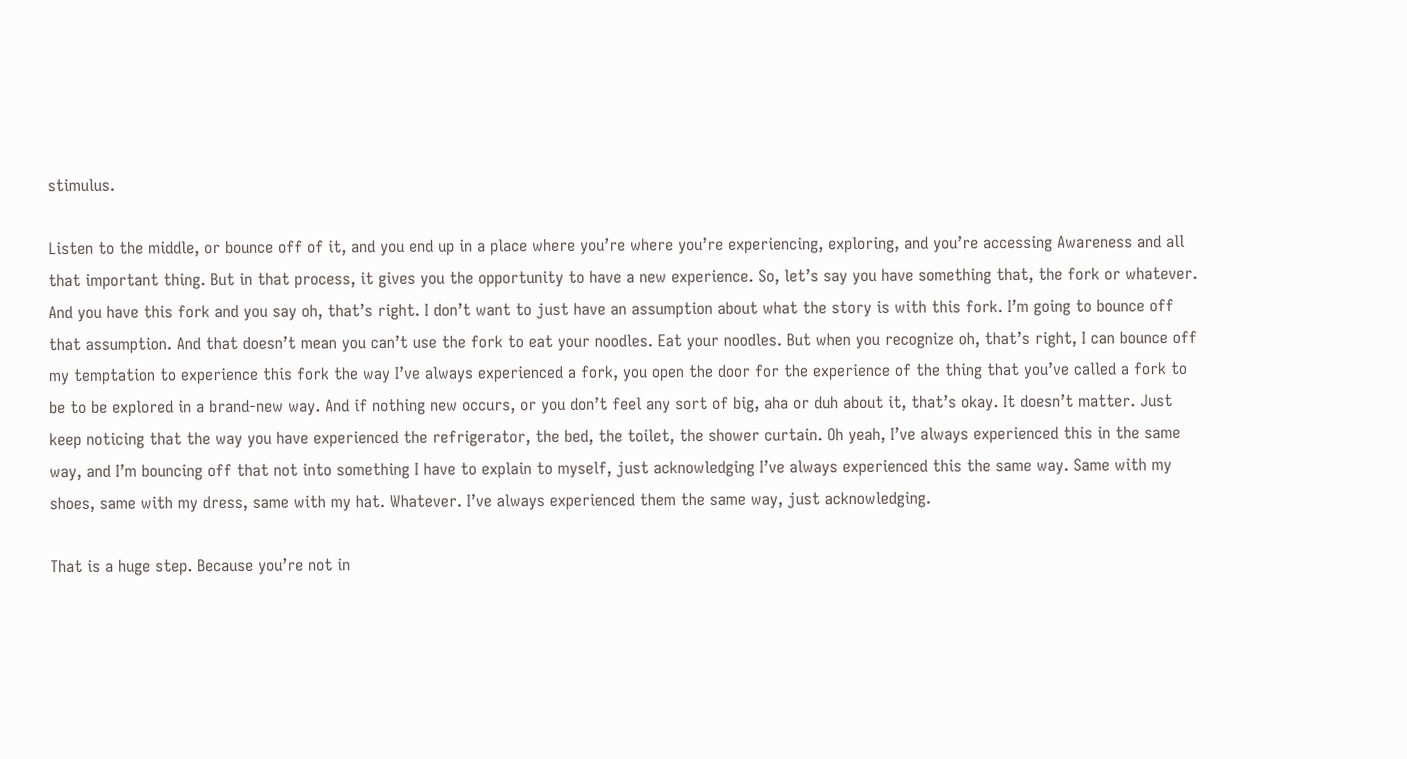stimulus.

Listen to the middle, or bounce off of it, and you end up in a place where you’re where you’re experiencing, exploring, and you’re accessing Awareness and all that important thing. But in that process, it gives you the opportunity to have a new experience. So, let’s say you have something that, the fork or whatever. And you have this fork and you say oh, that’s right. I don’t want to just have an assumption about what the story is with this fork. I’m going to bounce off that assumption. And that doesn’t mean you can’t use the fork to eat your noodles. Eat your noodles. But when you recognize oh, that’s right, I can bounce off my temptation to experience this fork the way I’ve always experienced a fork, you open the door for the experience of the thing that you’ve called a fork to be to be explored in a brand-new way. And if nothing new occurs, or you don’t feel any sort of big, aha or duh about it, that’s okay. It doesn’t matter. Just keep noticing that the way you have experienced the refrigerator, the bed, the toilet, the shower curtain. Oh yeah, I’ve always experienced this in the same way, and I’m bouncing off that not into something I have to explain to myself, just acknowledging I’ve always experienced this the same way. Same with my shoes, same with my dress, same with my hat. Whatever. I’ve always experienced them the same way, just acknowledging.

That is a huge step. Because you’re not in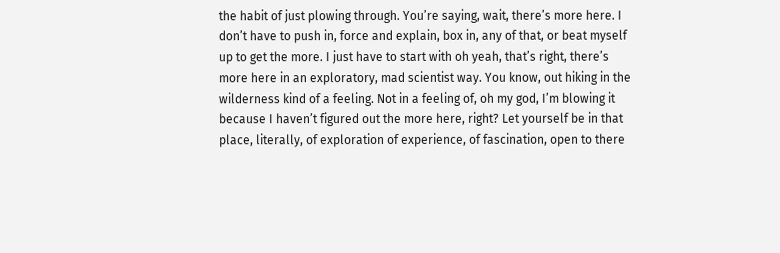the habit of just plowing through. You’re saying, wait, there’s more here. I don’t have to push in, force and explain, box in, any of that, or beat myself up to get the more. I just have to start with oh yeah, that’s right, there’s more here in an exploratory, mad scientist way. You know, out hiking in the wilderness kind of a feeling. Not in a feeling of, oh my god, I’m blowing it because I haven’t figured out the more here, right? Let yourself be in that place, literally, of exploration of experience, of fascination, open to there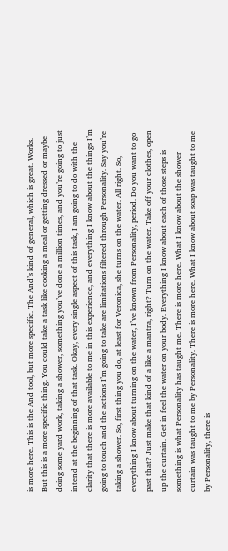is more here. This is the And tool, but more specific. The And’s kind of general, which is great. Works. But this is a more specific thing. You could take a task like cooking a meal or getting dressed or maybe doing some yard work, taking a shower, something you’ve done a million times, and you’re going to just intend at the beginning of that task. Okay, every single aspect of this task, I am going to do with the clarity that there is more available to me in this experience, and everything I know about the things I’m going to touch and the actions I’m going to take are limitations filtered through Personality. Say you’re taking a shower. So, first thing you do, at least for Veronica, she turns on the water. All right. So, everything I know about turning on the water, I’ve known from Personality, period. Do you want to go past that? Just make that kind of a like a mantra, right? Turn on the water. Take off your clothes, open up the curtain. Get in feel the water on your body. Everything I know about each of those steps is something is what Personality has taught me. There is more here. What I know about the shower curtain was taught to me by Personality. There is more here. What I know about soap was taught to me by Personality, there is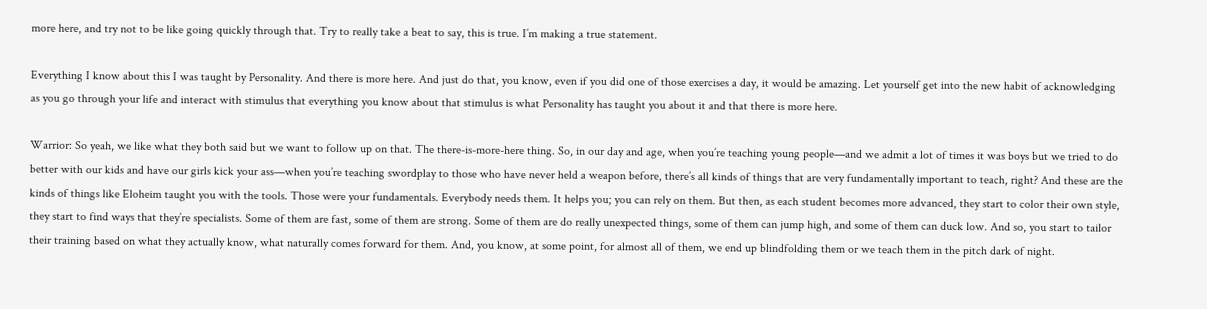more here, and try not to be like going quickly through that. Try to really take a beat to say, this is true. I’m making a true statement.

Everything I know about this I was taught by Personality. And there is more here. And just do that, you know, even if you did one of those exercises a day, it would be amazing. Let yourself get into the new habit of acknowledging as you go through your life and interact with stimulus that everything you know about that stimulus is what Personality has taught you about it and that there is more here.

Warrior: So yeah, we like what they both said but we want to follow up on that. The there-is-more-here thing. So, in our day and age, when you’re teaching young people—and we admit a lot of times it was boys but we tried to do better with our kids and have our girls kick your ass—when you’re teaching swordplay to those who have never held a weapon before, there’s all kinds of things that are very fundamentally important to teach, right? And these are the kinds of things like Eloheim taught you with the tools. Those were your fundamentals. Everybody needs them. It helps you; you can rely on them. But then, as each student becomes more advanced, they start to color their own style, they start to find ways that they’re specialists. Some of them are fast, some of them are strong. Some of them are do really unexpected things, some of them can jump high, and some of them can duck low. And so, you start to tailor their training based on what they actually know, what naturally comes forward for them. And, you know, at some point, for almost all of them, we end up blindfolding them or we teach them in the pitch dark of night.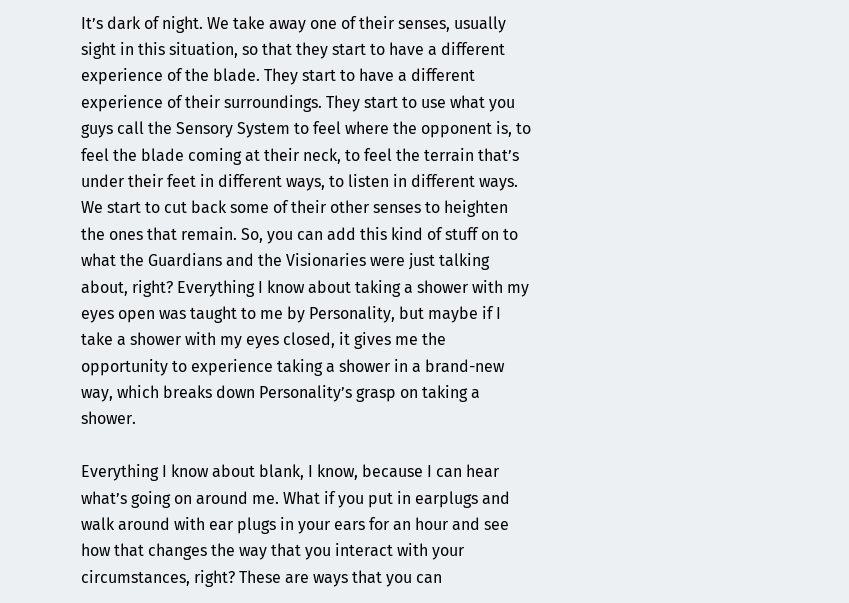It’s dark of night. We take away one of their senses, usually sight in this situation, so that they start to have a different experience of the blade. They start to have a different experience of their surroundings. They start to use what you guys call the Sensory System to feel where the opponent is, to feel the blade coming at their neck, to feel the terrain that’s under their feet in different ways, to listen in different ways. We start to cut back some of their other senses to heighten the ones that remain. So, you can add this kind of stuff on to what the Guardians and the Visionaries were just talking about, right? Everything I know about taking a shower with my eyes open was taught to me by Personality, but maybe if I take a shower with my eyes closed, it gives me the opportunity to experience taking a shower in a brand-new way, which breaks down Personality’s grasp on taking a shower.

Everything I know about blank, I know, because I can hear what’s going on around me. What if you put in earplugs and walk around with ear plugs in your ears for an hour and see how that changes the way that you interact with your circumstances, right? These are ways that you can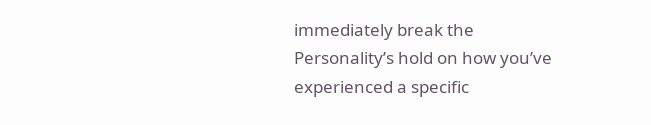immediately break the Personality’s hold on how you’ve experienced a specific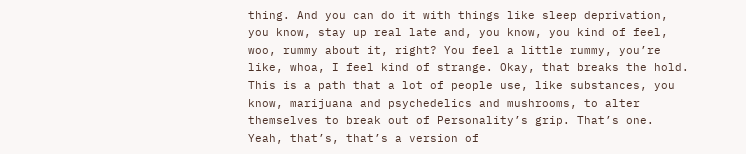thing. And you can do it with things like sleep deprivation, you know, stay up real late and, you know, you kind of feel, woo, rummy about it, right? You feel a little rummy, you’re like, whoa, I feel kind of strange. Okay, that breaks the hold. This is a path that a lot of people use, like substances, you know, marijuana and psychedelics and mushrooms, to alter themselves to break out of Personality’s grip. That’s one. Yeah, that’s, that’s a version of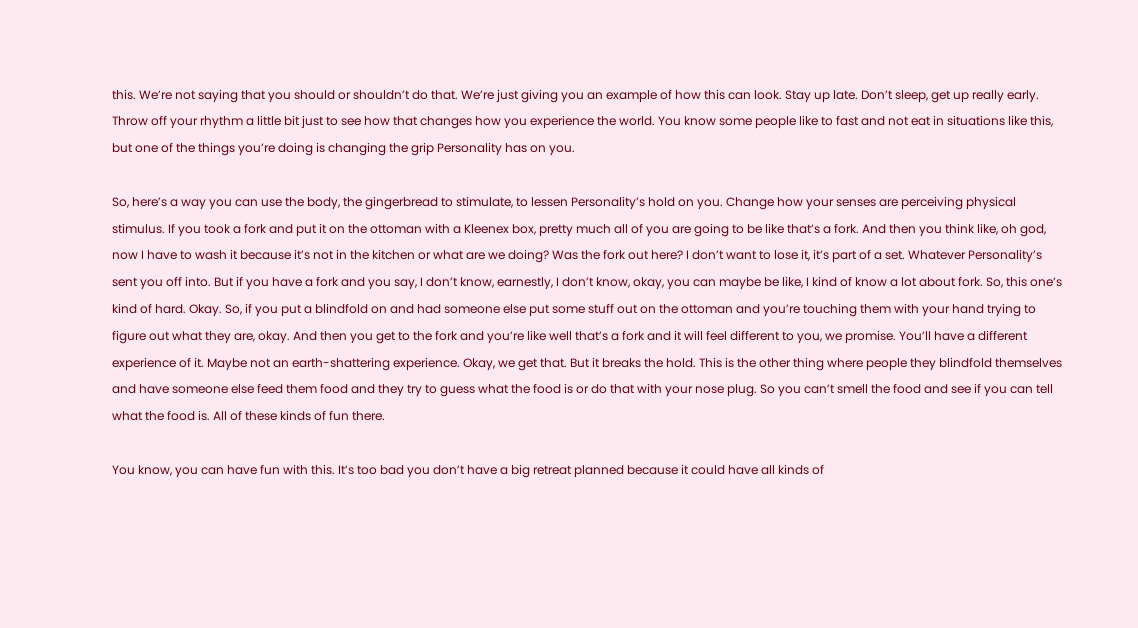this. We’re not saying that you should or shouldn’t do that. We’re just giving you an example of how this can look. Stay up late. Don’t sleep, get up really early. Throw off your rhythm a little bit just to see how that changes how you experience the world. You know some people like to fast and not eat in situations like this, but one of the things you’re doing is changing the grip Personality has on you.

So, here’s a way you can use the body, the gingerbread to stimulate, to lessen Personality’s hold on you. Change how your senses are perceiving physical stimulus. If you took a fork and put it on the ottoman with a Kleenex box, pretty much all of you are going to be like that’s a fork. And then you think like, oh god, now I have to wash it because it’s not in the kitchen or what are we doing? Was the fork out here? I don’t want to lose it, it’s part of a set. Whatever Personality’s sent you off into. But if you have a fork and you say, I don’t know, earnestly, I don’t know, okay, you can maybe be like, I kind of know a lot about fork. So, this one’s kind of hard. Okay. So, if you put a blindfold on and had someone else put some stuff out on the ottoman and you’re touching them with your hand trying to figure out what they are, okay. And then you get to the fork and you’re like well that’s a fork and it will feel different to you, we promise. You’ll have a different experience of it. Maybe not an earth-shattering experience. Okay, we get that. But it breaks the hold. This is the other thing where people they blindfold themselves and have someone else feed them food and they try to guess what the food is or do that with your nose plug. So you can’t smell the food and see if you can tell what the food is. All of these kinds of fun there.

You know, you can have fun with this. It’s too bad you don’t have a big retreat planned because it could have all kinds of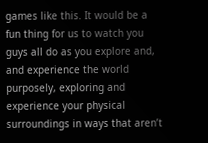games like this. It would be a fun thing for us to watch you guys all do as you explore and, and experience the world purposely, exploring and experience your physical surroundings in ways that aren’t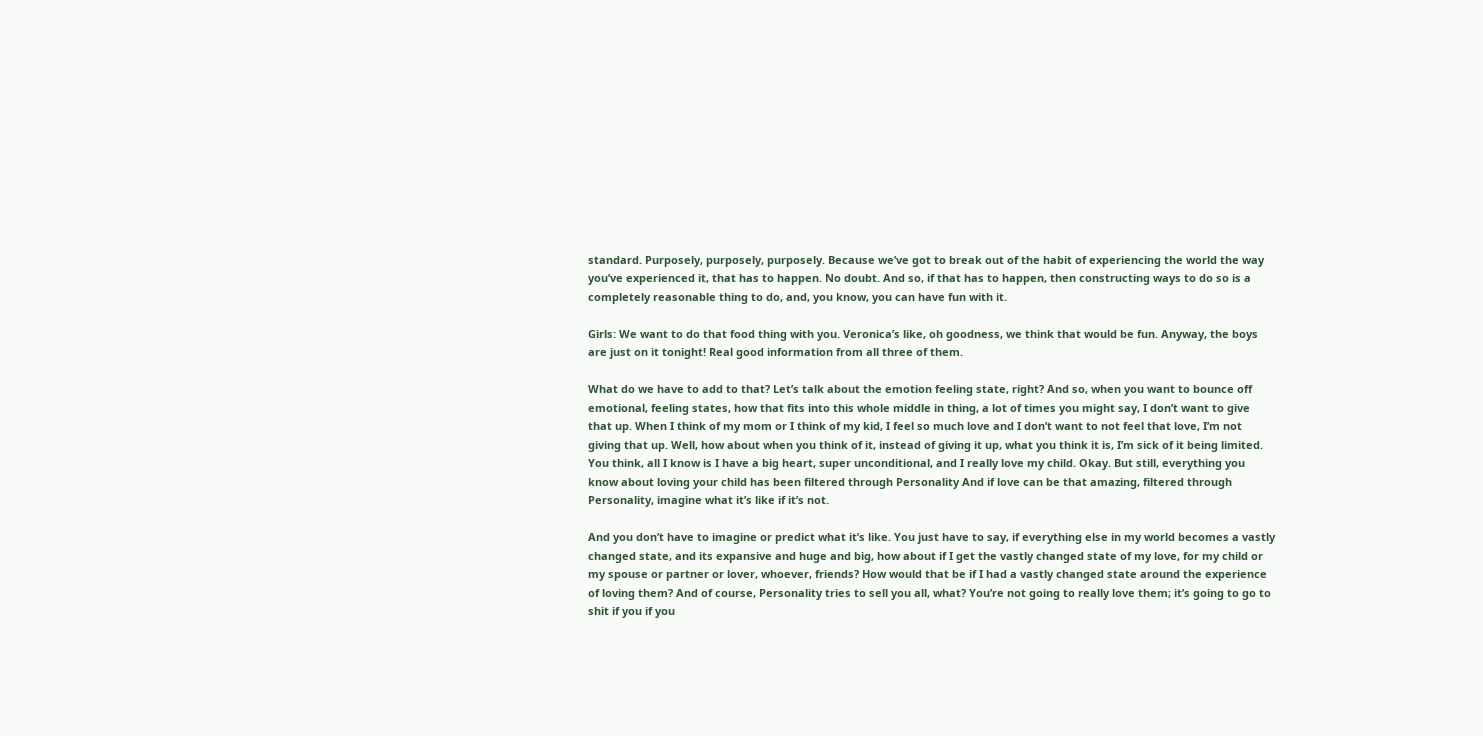standard. Purposely, purposely, purposely. Because we’ve got to break out of the habit of experiencing the world the way you’ve experienced it, that has to happen. No doubt. And so, if that has to happen, then constructing ways to do so is a completely reasonable thing to do, and, you know, you can have fun with it.

Girls: We want to do that food thing with you. Veronica’s like, oh goodness, we think that would be fun. Anyway, the boys are just on it tonight! Real good information from all three of them.

What do we have to add to that? Let’s talk about the emotion feeling state, right? And so, when you want to bounce off emotional, feeling states, how that fits into this whole middle in thing, a lot of times you might say, I don’t want to give that up. When I think of my mom or I think of my kid, I feel so much love and I don’t want to not feel that love, I’m not giving that up. Well, how about when you think of it, instead of giving it up, what you think it is, I’m sick of it being limited. You think, all I know is I have a big heart, super unconditional, and I really love my child. Okay. But still, everything you know about loving your child has been filtered through Personality And if love can be that amazing, filtered through Personality, imagine what it’s like if it’s not.

And you don’t have to imagine or predict what it’s like. You just have to say, if everything else in my world becomes a vastly changed state, and its expansive and huge and big, how about if I get the vastly changed state of my love, for my child or my spouse or partner or lover, whoever, friends? How would that be if I had a vastly changed state around the experience of loving them? And of course, Personality tries to sell you all, what? You’re not going to really love them; it’s going to go to shit if you if you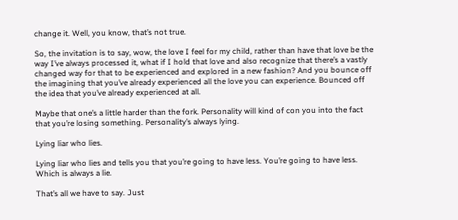change it. Well, you know, that’s not true.

So, the invitation is to say, wow, the love I feel for my child, rather than have that love be the way I’ve always processed it, what if I hold that love and also recognize that there’s a vastly changed way for that to be experienced and explored in a new fashion? And you bounce off the imagining that you’ve already experienced all the love you can experience. Bounced off the idea that you’ve already experienced at all.

Maybe that one’s a little harder than the fork. Personality will kind of con you into the fact that you’re losing something. Personality’s always lying.

Lying liar who lies.

Lying liar who lies and tells you that you’re going to have less. You’re going to have less. Which is always a lie.

That’s all we have to say. Just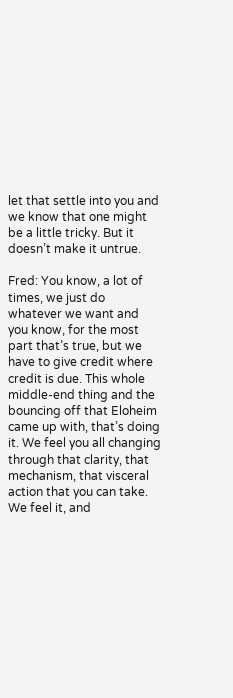let that settle into you and we know that one might be a little tricky. But it doesn’t make it untrue.

Fred: You know, a lot of times, we just do whatever we want and you know, for the most part that’s true, but we have to give credit where credit is due. This whole middle-end thing and the bouncing off that Eloheim came up with, that’s doing it. We feel you all changing through that clarity, that mechanism, that visceral action that you can take. We feel it, and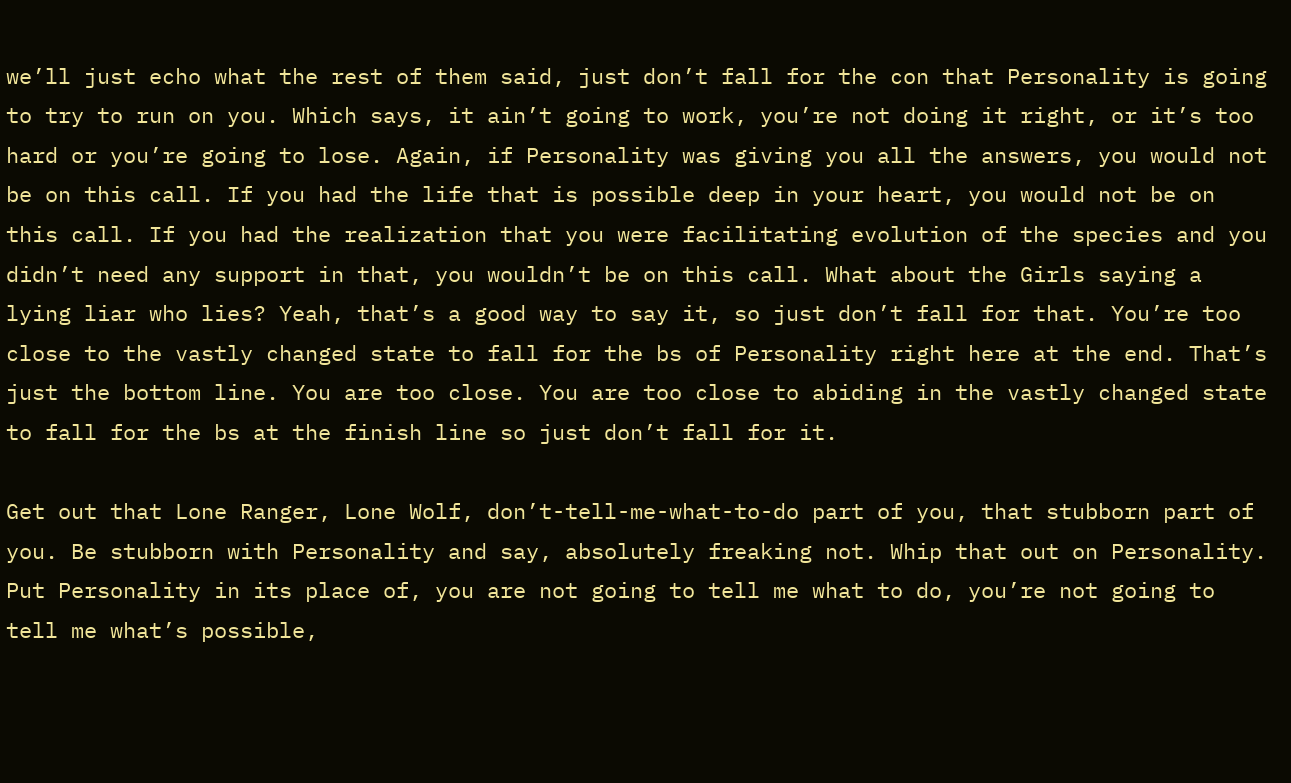we’ll just echo what the rest of them said, just don’t fall for the con that Personality is going to try to run on you. Which says, it ain’t going to work, you’re not doing it right, or it’s too hard or you’re going to lose. Again, if Personality was giving you all the answers, you would not be on this call. If you had the life that is possible deep in your heart, you would not be on this call. If you had the realization that you were facilitating evolution of the species and you didn’t need any support in that, you wouldn’t be on this call. What about the Girls saying a lying liar who lies? Yeah, that’s a good way to say it, so just don’t fall for that. You’re too close to the vastly changed state to fall for the bs of Personality right here at the end. That’s just the bottom line. You are too close. You are too close to abiding in the vastly changed state to fall for the bs at the finish line so just don’t fall for it.

Get out that Lone Ranger, Lone Wolf, don’t-tell-me-what-to-do part of you, that stubborn part of you. Be stubborn with Personality and say, absolutely freaking not. Whip that out on Personality. Put Personality in its place of, you are not going to tell me what to do, you’re not going to tell me what’s possible,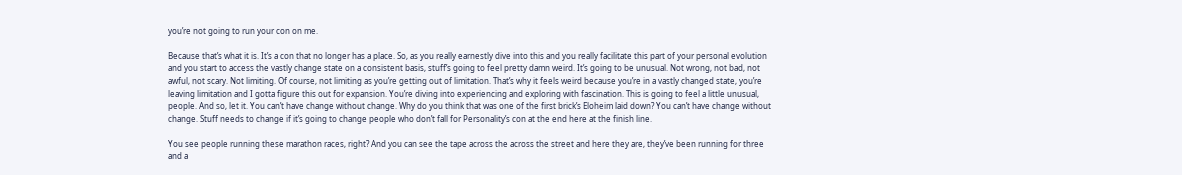you’re not going to run your con on me.

Because that’s what it is. It’s a con that no longer has a place. So, as you really earnestly dive into this and you really facilitate this part of your personal evolution and you start to access the vastly change state on a consistent basis, stuff’s going to feel pretty damn weird. It’s going to be unusual. Not wrong, not bad, not awful, not scary. Not limiting. Of course, not limiting as you’re getting out of limitation. That’s why it feels weird because you’re in a vastly changed state, you’re leaving limitation and I gotta figure this out for expansion. You’re diving into experiencing and exploring with fascination. This is going to feel a little unusual, people. And so, let it. You can’t have change without change. Why do you think that was one of the first brick’s Eloheim laid down? You can’t have change without change. Stuff needs to change if it’s going to change people who don’t fall for Personality’s con at the end here at the finish line.

You see people running these marathon races, right? And you can see the tape across the across the street and here they are, they’ve been running for three and a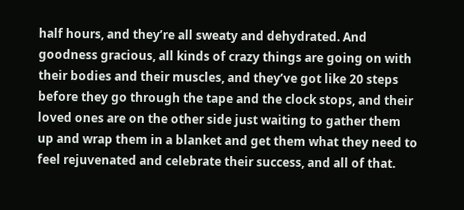half hours, and they’re all sweaty and dehydrated. And goodness gracious, all kinds of crazy things are going on with their bodies and their muscles, and they’ve got like 20 steps before they go through the tape and the clock stops, and their loved ones are on the other side just waiting to gather them up and wrap them in a blanket and get them what they need to feel rejuvenated and celebrate their success, and all of that.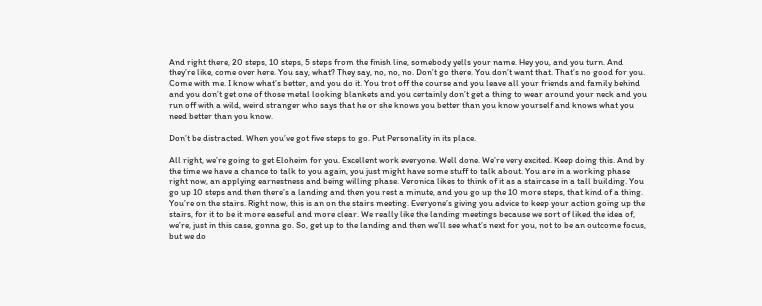And right there, 20 steps, 10 steps, 5 steps from the finish line, somebody yells your name. Hey you, and you turn. And they’re like, come over here. You say, what? They say, no, no, no. Don’t go there. You don’t want that. That’s no good for you. Come with me. I know what’s better, and you do it. You trot off the course and you leave all your friends and family behind and you don’t get one of those metal looking blankets and you certainly don’t get a thing to wear around your neck and you run off with a wild, weird stranger who says that he or she knows you better than you know yourself and knows what you need better than you know.

Don’t be distracted. When you’ve got five steps to go. Put Personality in its place.

All right, we’re going to get Eloheim for you. Excellent work everyone. Well done. We’re very excited. Keep doing this. And by the time we have a chance to talk to you again, you just might have some stuff to talk about. You are in a working phase right now, an applying earnestness and being willing phase. Veronica likes to think of it as a staircase in a tall building. You go up 10 steps and then there’s a landing and then you rest a minute, and you go up the 10 more steps, that kind of a thing. You’re on the stairs. Right now, this is an on the stairs meeting. Everyone’s giving you advice to keep your action going up the stairs, for it to be it more easeful and more clear. We really like the landing meetings because we sort of liked the idea of, we’re, just in this case, gonna go. So, get up to the landing and then we’ll see what’s next for you, not to be an outcome focus, but we do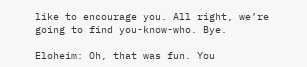like to encourage you. All right, we’re going to find you-know-who. Bye.

Eloheim: Oh, that was fun. You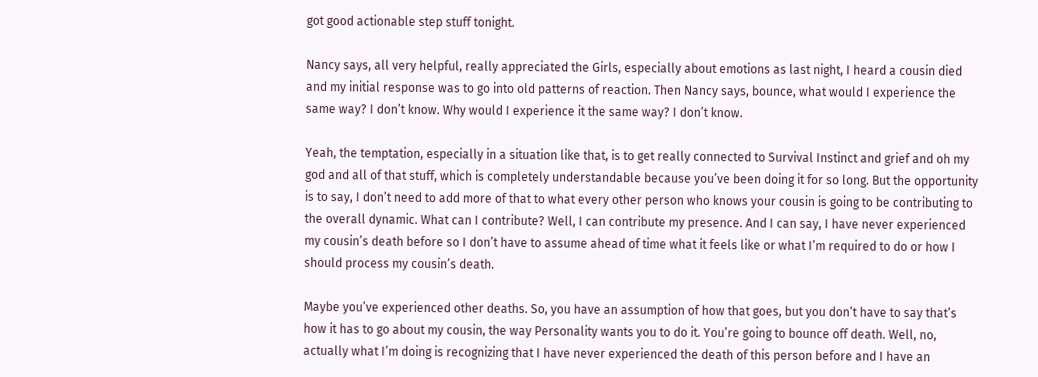got good actionable step stuff tonight.

Nancy says, all very helpful, really appreciated the Girls, especially about emotions as last night, I heard a cousin died and my initial response was to go into old patterns of reaction. Then Nancy says, bounce, what would I experience the same way? I don’t know. Why would I experience it the same way? I don’t know.

Yeah, the temptation, especially in a situation like that, is to get really connected to Survival Instinct and grief and oh my god and all of that stuff, which is completely understandable because you’ve been doing it for so long. But the opportunity is to say, I don’t need to add more of that to what every other person who knows your cousin is going to be contributing to the overall dynamic. What can I contribute? Well, I can contribute my presence. And I can say, I have never experienced my cousin’s death before so I don’t have to assume ahead of time what it feels like or what I’m required to do or how I should process my cousin’s death.

Maybe you’ve experienced other deaths. So, you have an assumption of how that goes, but you don’t have to say that’s how it has to go about my cousin, the way Personality wants you to do it. You’re going to bounce off death. Well, no, actually what I’m doing is recognizing that I have never experienced the death of this person before and I have an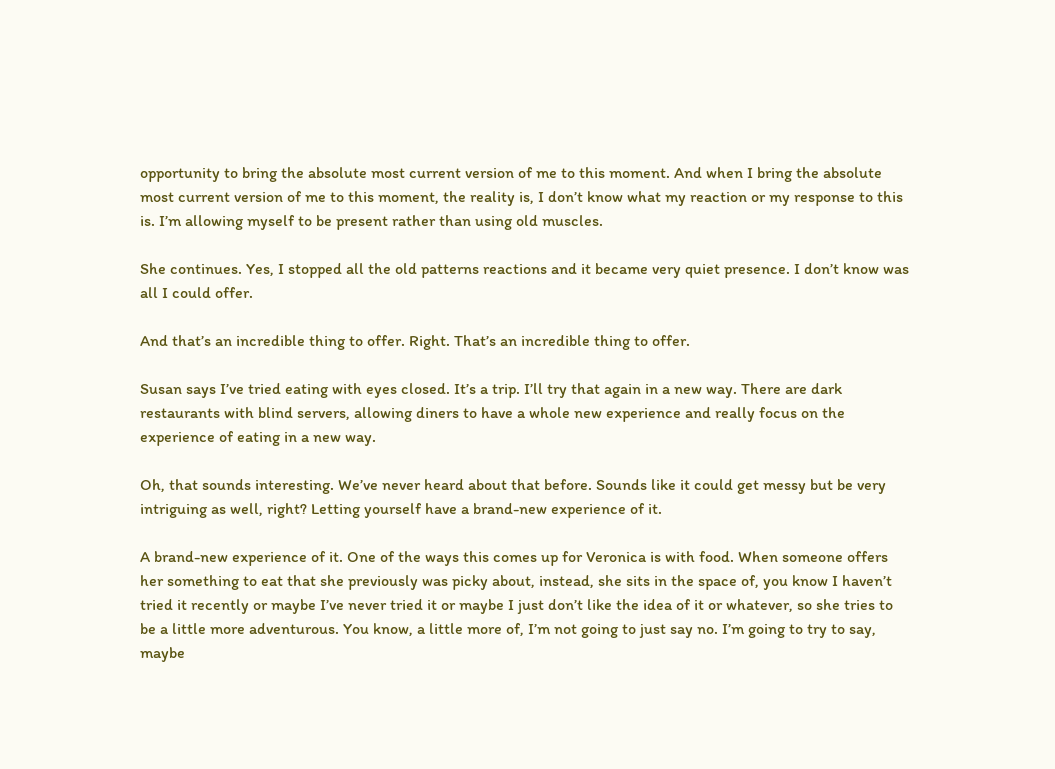opportunity to bring the absolute most current version of me to this moment. And when I bring the absolute most current version of me to this moment, the reality is, I don’t know what my reaction or my response to this is. I’m allowing myself to be present rather than using old muscles.

She continues. Yes, I stopped all the old patterns reactions and it became very quiet presence. I don’t know was all I could offer.

And that’s an incredible thing to offer. Right. That’s an incredible thing to offer.

Susan says I’ve tried eating with eyes closed. It’s a trip. I’ll try that again in a new way. There are dark restaurants with blind servers, allowing diners to have a whole new experience and really focus on the experience of eating in a new way.

Oh, that sounds interesting. We’ve never heard about that before. Sounds like it could get messy but be very intriguing as well, right? Letting yourself have a brand-new experience of it.

A brand-new experience of it. One of the ways this comes up for Veronica is with food. When someone offers her something to eat that she previously was picky about, instead, she sits in the space of, you know I haven’t tried it recently or maybe I’ve never tried it or maybe I just don’t like the idea of it or whatever, so she tries to be a little more adventurous. You know, a little more of, I’m not going to just say no. I’m going to try to say, maybe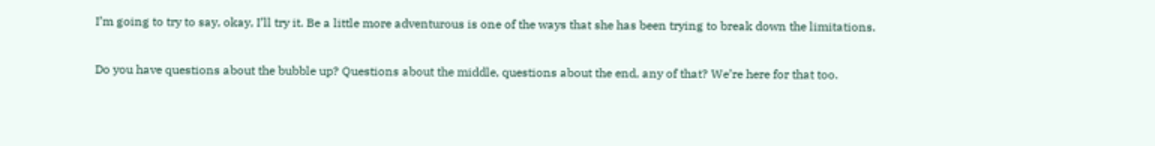I’m going to try to say, okay, I’ll try it. Be a little more adventurous is one of the ways that she has been trying to break down the limitations.

Do you have questions about the bubble up? Questions about the middle, questions about the end, any of that? We’re here for that too.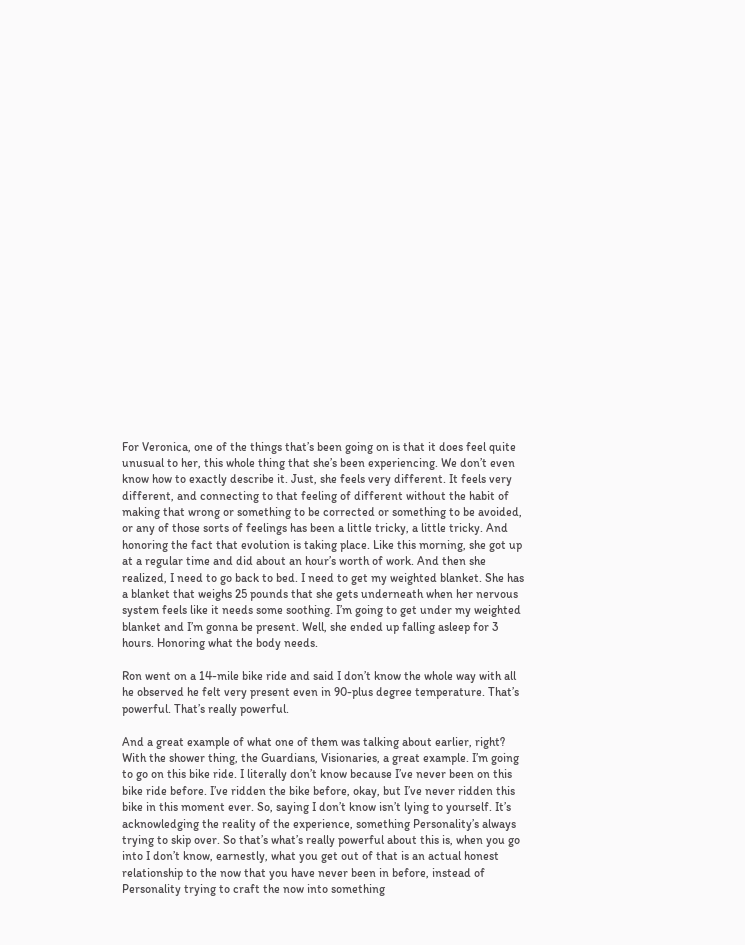For Veronica, one of the things that’s been going on is that it does feel quite unusual to her, this whole thing that she’s been experiencing. We don’t even know how to exactly describe it. Just, she feels very different. It feels very different, and connecting to that feeling of different without the habit of making that wrong or something to be corrected or something to be avoided, or any of those sorts of feelings has been a little tricky, a little tricky. And honoring the fact that evolution is taking place. Like this morning, she got up at a regular time and did about an hour’s worth of work. And then she realized, I need to go back to bed. I need to get my weighted blanket. She has a blanket that weighs 25 pounds that she gets underneath when her nervous system feels like it needs some soothing. I’m going to get under my weighted blanket and I’m gonna be present. Well, she ended up falling asleep for 3 hours. Honoring what the body needs.

Ron went on a 14-mile bike ride and said I don’t know the whole way with all he observed he felt very present even in 90-plus degree temperature. That’s powerful. That’s really powerful.

And a great example of what one of them was talking about earlier, right? With the shower thing, the Guardians, Visionaries, a great example. I’m going to go on this bike ride. I literally don’t know because I’ve never been on this bike ride before. I’ve ridden the bike before, okay, but I’ve never ridden this bike in this moment ever. So, saying I don’t know isn’t lying to yourself. It’s acknowledging the reality of the experience, something Personality’s always trying to skip over. So that’s what’s really powerful about this is, when you go into I don’t know, earnestly, what you get out of that is an actual honest relationship to the now that you have never been in before, instead of Personality trying to craft the now into something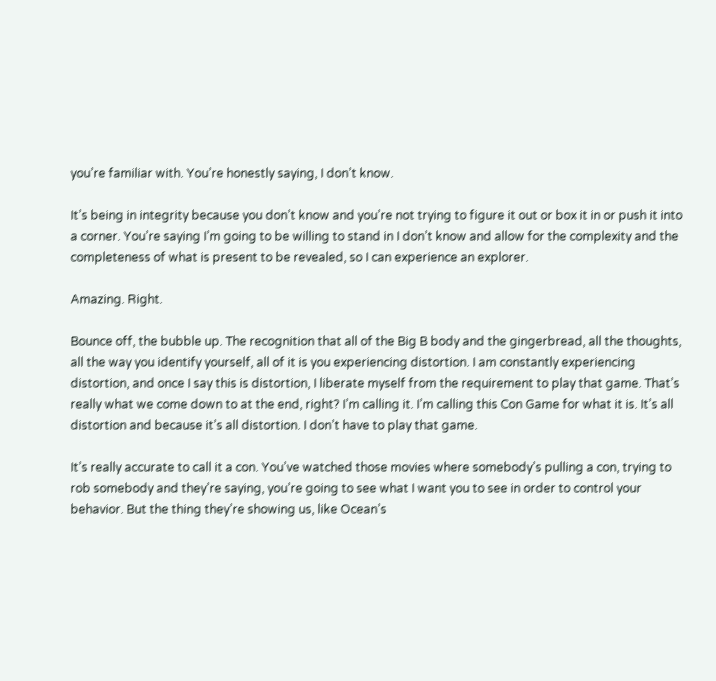you’re familiar with. You’re honestly saying, I don’t know.

It’s being in integrity because you don’t know and you’re not trying to figure it out or box it in or push it into a corner. You’re saying I’m going to be willing to stand in I don’t know and allow for the complexity and the completeness of what is present to be revealed, so I can experience an explorer.

Amazing. Right.

Bounce off, the bubble up. The recognition that all of the Big B body and the gingerbread, all the thoughts, all the way you identify yourself, all of it is you experiencing distortion. I am constantly experiencing distortion, and once I say this is distortion, I liberate myself from the requirement to play that game. That’s really what we come down to at the end, right? I’m calling it. I’m calling this Con Game for what it is. It’s all distortion and because it’s all distortion. I don’t have to play that game.

It’s really accurate to call it a con. You’ve watched those movies where somebody’s pulling a con, trying to rob somebody and they’re saying, you’re going to see what I want you to see in order to control your behavior. But the thing they’re showing us, like Ocean’s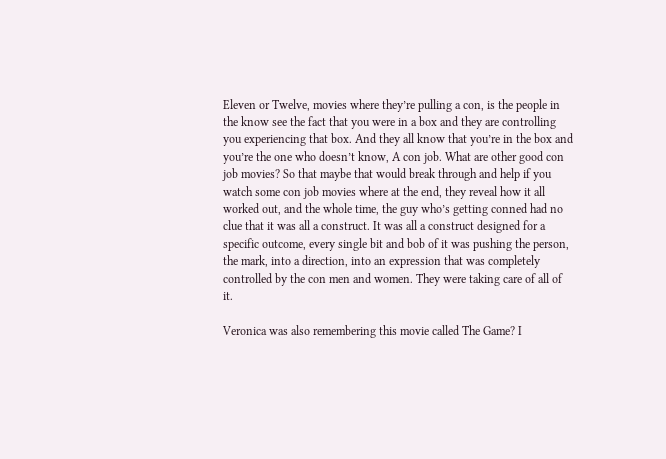Eleven or Twelve, movies where they’re pulling a con, is the people in the know see the fact that you were in a box and they are controlling you experiencing that box. And they all know that you’re in the box and you’re the one who doesn’t know, A con job. What are other good con job movies? So that maybe that would break through and help if you watch some con job movies where at the end, they reveal how it all worked out, and the whole time, the guy who’s getting conned had no clue that it was all a construct. It was all a construct designed for a specific outcome, every single bit and bob of it was pushing the person, the mark, into a direction, into an expression that was completely controlled by the con men and women. They were taking care of all of it.

Veronica was also remembering this movie called The Game? I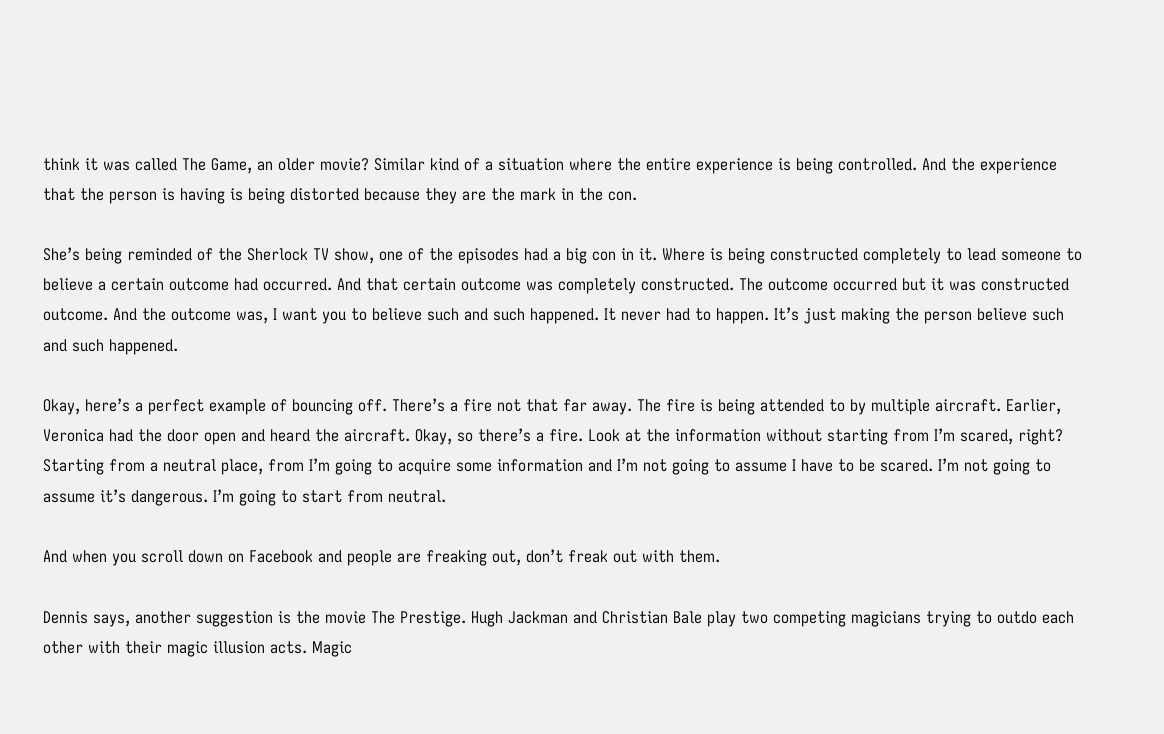think it was called The Game, an older movie? Similar kind of a situation where the entire experience is being controlled. And the experience that the person is having is being distorted because they are the mark in the con.

She’s being reminded of the Sherlock TV show, one of the episodes had a big con in it. Where is being constructed completely to lead someone to believe a certain outcome had occurred. And that certain outcome was completely constructed. The outcome occurred but it was constructed outcome. And the outcome was, I want you to believe such and such happened. It never had to happen. It’s just making the person believe such and such happened.

Okay, here’s a perfect example of bouncing off. There’s a fire not that far away. The fire is being attended to by multiple aircraft. Earlier, Veronica had the door open and heard the aircraft. Okay, so there’s a fire. Look at the information without starting from I’m scared, right? Starting from a neutral place, from I’m going to acquire some information and I’m not going to assume I have to be scared. I’m not going to assume it’s dangerous. I’m going to start from neutral.

And when you scroll down on Facebook and people are freaking out, don’t freak out with them.

Dennis says, another suggestion is the movie The Prestige. Hugh Jackman and Christian Bale play two competing magicians trying to outdo each other with their magic illusion acts. Magic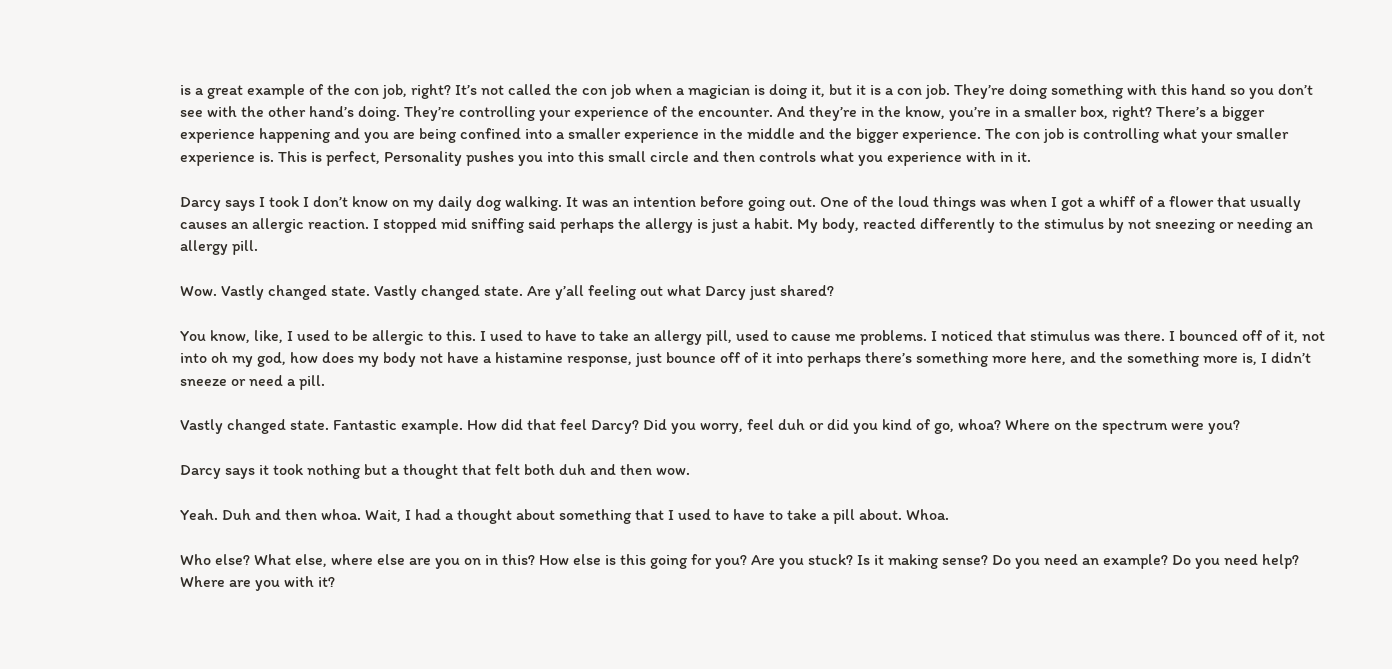is a great example of the con job, right? It’s not called the con job when a magician is doing it, but it is a con job. They’re doing something with this hand so you don’t see with the other hand’s doing. They’re controlling your experience of the encounter. And they’re in the know, you’re in a smaller box, right? There’s a bigger experience happening and you are being confined into a smaller experience in the middle and the bigger experience. The con job is controlling what your smaller experience is. This is perfect, Personality pushes you into this small circle and then controls what you experience with in it.

Darcy says I took I don’t know on my daily dog walking. It was an intention before going out. One of the loud things was when I got a whiff of a flower that usually causes an allergic reaction. I stopped mid sniffing said perhaps the allergy is just a habit. My body, reacted differently to the stimulus by not sneezing or needing an allergy pill.

Wow. Vastly changed state. Vastly changed state. Are y’all feeling out what Darcy just shared?

You know, like, I used to be allergic to this. I used to have to take an allergy pill, used to cause me problems. I noticed that stimulus was there. I bounced off of it, not into oh my god, how does my body not have a histamine response, just bounce off of it into perhaps there’s something more here, and the something more is, I didn’t sneeze or need a pill.

Vastly changed state. Fantastic example. How did that feel Darcy? Did you worry, feel duh or did you kind of go, whoa? Where on the spectrum were you?

Darcy says it took nothing but a thought that felt both duh and then wow.

Yeah. Duh and then whoa. Wait, I had a thought about something that I used to have to take a pill about. Whoa.

Who else? What else, where else are you on in this? How else is this going for you? Are you stuck? Is it making sense? Do you need an example? Do you need help? Where are you with it?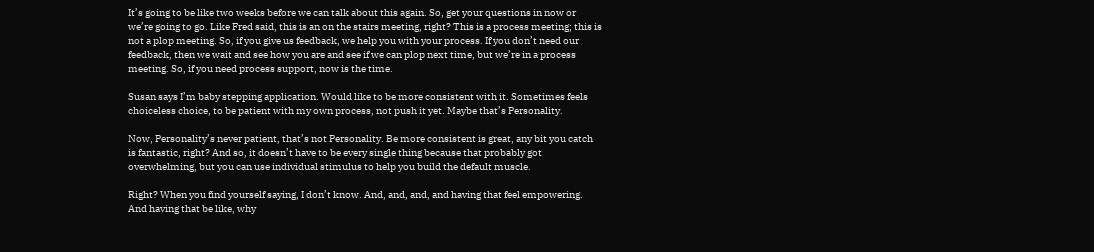It’s going to be like two weeks before we can talk about this again. So, get your questions in now or we’re going to go. Like Fred said, this is an on the stairs meeting, right? This is a process meeting; this is not a plop meeting. So, if you give us feedback, we help you with your process. If you don’t need our feedback, then we wait and see how you are and see if we can plop next time, but we’re in a process meeting. So, if you need process support, now is the time.

Susan says I’m baby stepping application. Would like to be more consistent with it. Sometimes feels choiceless choice, to be patient with my own process, not push it yet. Maybe that’s Personality.

Now, Personality’s never patient, that’s not Personality. Be more consistent is great, any bit you catch is fantastic, right? And so, it doesn’t have to be every single thing because that probably got overwhelming, but you can use individual stimulus to help you build the default muscle.

Right? When you find yourself saying, I don’t know. And, and, and, and having that feel empowering. And having that be like, why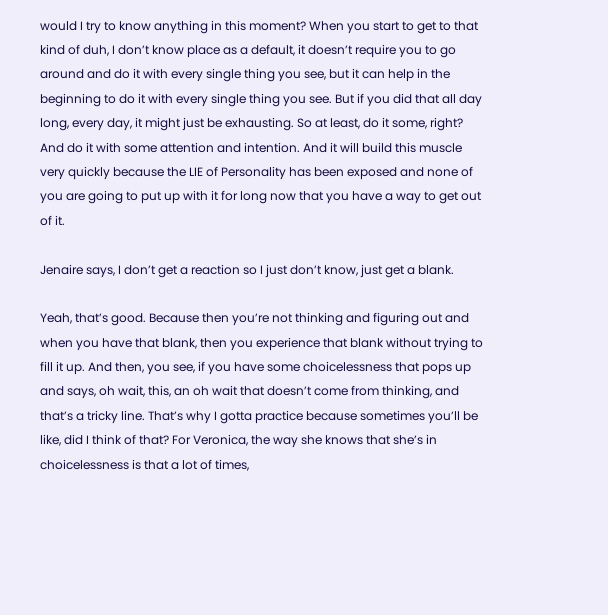would I try to know anything in this moment? When you start to get to that kind of duh, I don’t know place as a default, it doesn’t require you to go around and do it with every single thing you see, but it can help in the beginning to do it with every single thing you see. But if you did that all day long, every day, it might just be exhausting. So at least, do it some, right? And do it with some attention and intention. And it will build this muscle very quickly because the LIE of Personality has been exposed and none of you are going to put up with it for long now that you have a way to get out of it.

Jenaire says, I don’t get a reaction so I just don’t know, just get a blank.

Yeah, that’s good. Because then you’re not thinking and figuring out and when you have that blank, then you experience that blank without trying to fill it up. And then, you see, if you have some choicelessness that pops up and says, oh wait, this, an oh wait that doesn’t come from thinking, and that’s a tricky line. That’s why I gotta practice because sometimes you’ll be like, did I think of that? For Veronica, the way she knows that she’s in choicelessness is that a lot of times,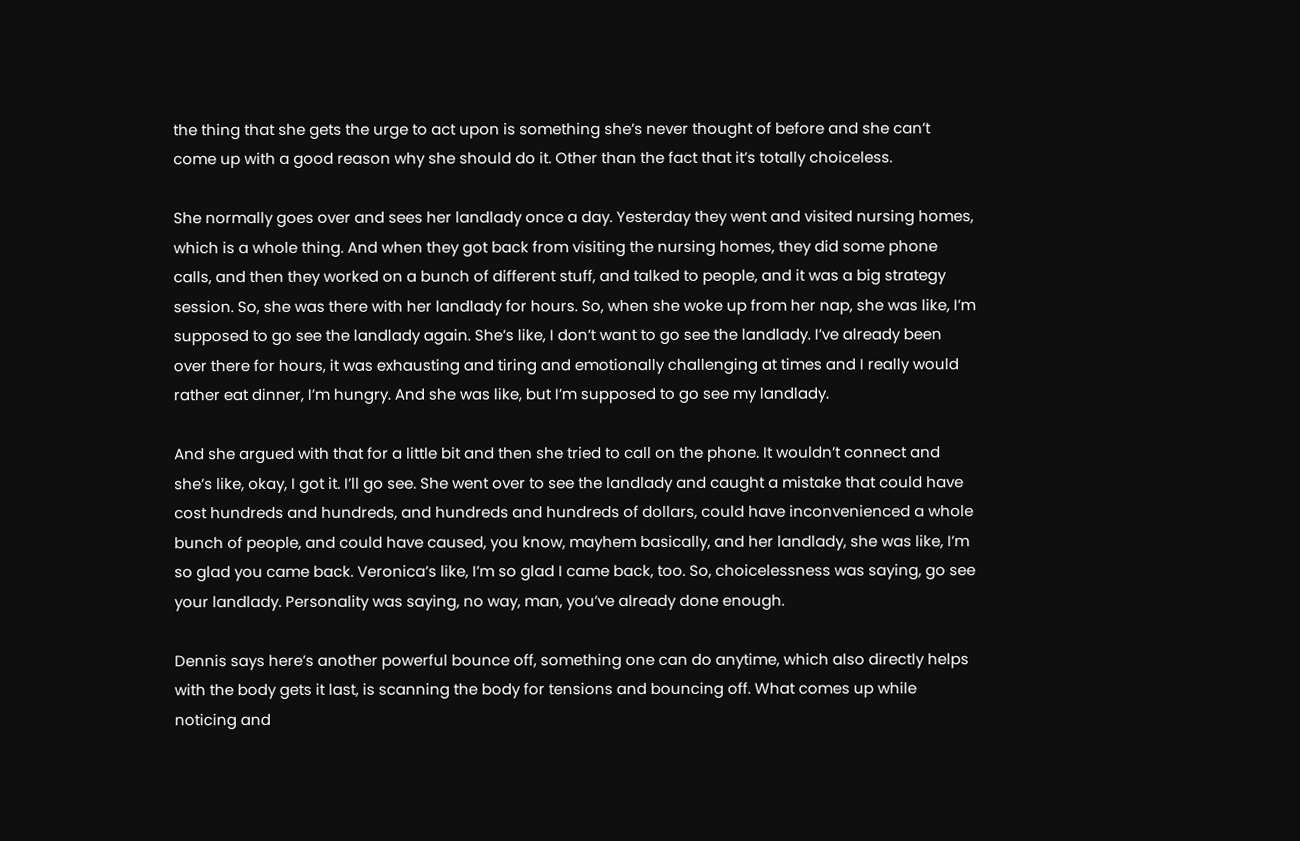the thing that she gets the urge to act upon is something she’s never thought of before and she can’t come up with a good reason why she should do it. Other than the fact that it’s totally choiceless.

She normally goes over and sees her landlady once a day. Yesterday they went and visited nursing homes, which is a whole thing. And when they got back from visiting the nursing homes, they did some phone calls, and then they worked on a bunch of different stuff, and talked to people, and it was a big strategy session. So, she was there with her landlady for hours. So, when she woke up from her nap, she was like, I’m supposed to go see the landlady again. She’s like, I don’t want to go see the landlady. I’ve already been over there for hours, it was exhausting and tiring and emotionally challenging at times and I really would rather eat dinner, I’m hungry. And she was like, but I’m supposed to go see my landlady.

And she argued with that for a little bit and then she tried to call on the phone. It wouldn’t connect and she’s like, okay, I got it. I’ll go see. She went over to see the landlady and caught a mistake that could have cost hundreds and hundreds, and hundreds and hundreds of dollars, could have inconvenienced a whole bunch of people, and could have caused, you know, mayhem basically, and her landlady, she was like, I’m so glad you came back. Veronica’s like, I’m so glad I came back, too. So, choicelessness was saying, go see your landlady. Personality was saying, no way, man, you’ve already done enough.

Dennis says here’s another powerful bounce off, something one can do anytime, which also directly helps with the body gets it last, is scanning the body for tensions and bouncing off. What comes up while noticing and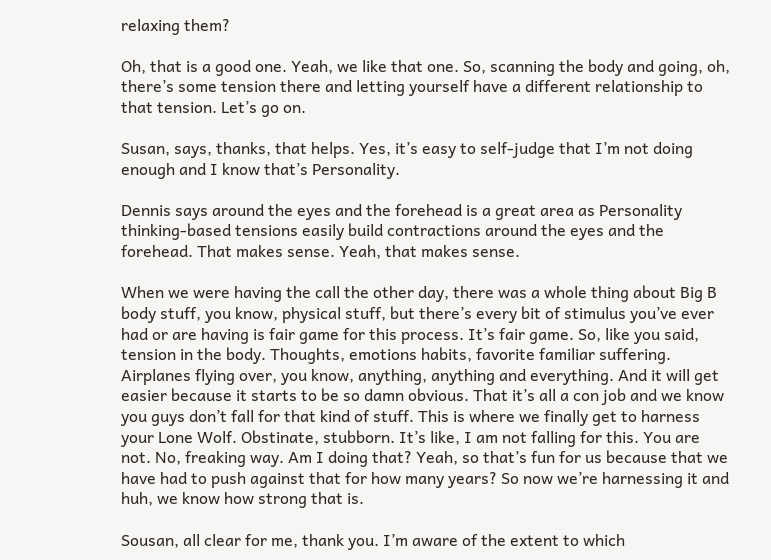relaxing them?

Oh, that is a good one. Yeah, we like that one. So, scanning the body and going, oh, there’s some tension there and letting yourself have a different relationship to that tension. Let’s go on.

Susan, says, thanks, that helps. Yes, it’s easy to self-judge that I’m not doing enough and I know that’s Personality.

Dennis says around the eyes and the forehead is a great area as Personality thinking-based tensions easily build contractions around the eyes and the forehead. That makes sense. Yeah, that makes sense.

When we were having the call the other day, there was a whole thing about Big B body stuff, you know, physical stuff, but there’s every bit of stimulus you’ve ever had or are having is fair game for this process. It’s fair game. So, like you said, tension in the body. Thoughts, emotions habits, favorite familiar suffering. Airplanes flying over, you know, anything, anything and everything. And it will get easier because it starts to be so damn obvious. That it’s all a con job and we know you guys don’t fall for that kind of stuff. This is where we finally get to harness your Lone Wolf. Obstinate, stubborn. It’s like, I am not falling for this. You are not. No, freaking way. Am I doing that? Yeah, so that’s fun for us because that we have had to push against that for how many years? So now we’re harnessing it and huh, we know how strong that is.

Sousan, all clear for me, thank you. I’m aware of the extent to which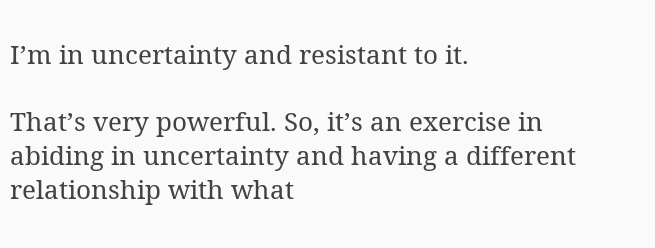I’m in uncertainty and resistant to it.

That’s very powerful. So, it’s an exercise in abiding in uncertainty and having a different relationship with what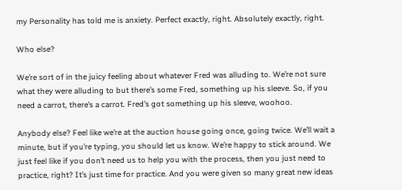my Personality has told me is anxiety. Perfect exactly, right. Absolutely exactly, right.

Who else?

We’re sort of in the juicy feeling about whatever Fred was alluding to. We’re not sure what they were alluding to but there’s some Fred, something up his sleeve. So, if you need a carrot, there’s a carrot. Fred’s got something up his sleeve, woohoo.

Anybody else? Feel like we’re at the auction house going once, going twice. We’ll wait a minute, but if you’re typing, you should let us know. We’re happy to stick around. We just feel like if you don’t need us to help you with the process, then you just need to practice, right? It’s just time for practice. And you were given so many great new ideas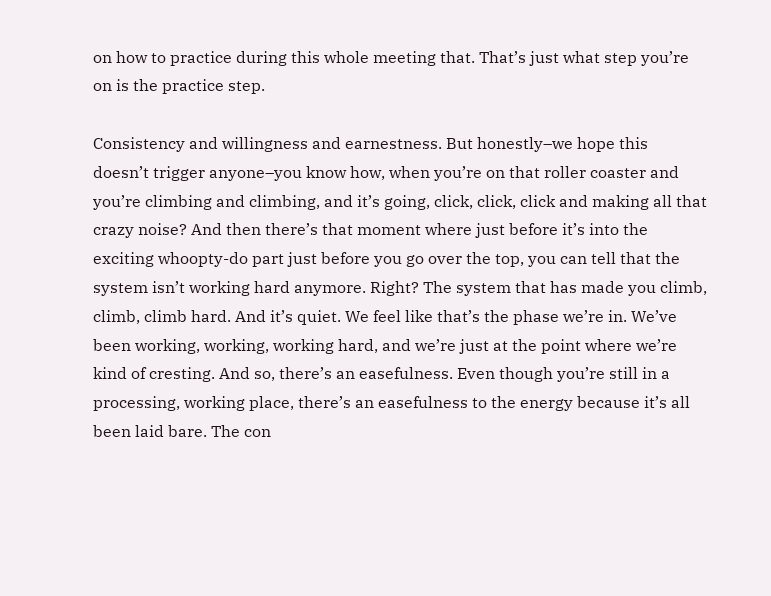on how to practice during this whole meeting that. That’s just what step you’re on is the practice step.

Consistency and willingness and earnestness. But honestly–we hope this doesn’t trigger anyone–you know how, when you’re on that roller coaster and you’re climbing and climbing, and it’s going, click, click, click and making all that crazy noise? And then there’s that moment where just before it’s into the exciting whoopty-do part just before you go over the top, you can tell that the system isn’t working hard anymore. Right? The system that has made you climb, climb, climb hard. And it’s quiet. We feel like that’s the phase we’re in. We’ve been working, working, working hard, and we’re just at the point where we’re kind of cresting. And so, there’s an easefulness. Even though you’re still in a processing, working place, there’s an easefulness to the energy because it’s all been laid bare. The con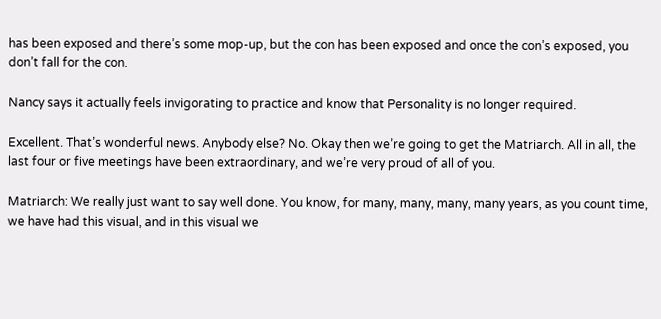has been exposed and there’s some mop-up, but the con has been exposed and once the con’s exposed, you don’t fall for the con.

Nancy says it actually feels invigorating to practice and know that Personality is no longer required.

Excellent. That’s wonderful news. Anybody else? No. Okay then we’re going to get the Matriarch. All in all, the last four or five meetings have been extraordinary, and we’re very proud of all of you.

Matriarch: We really just want to say well done. You know, for many, many, many, many years, as you count time, we have had this visual, and in this visual we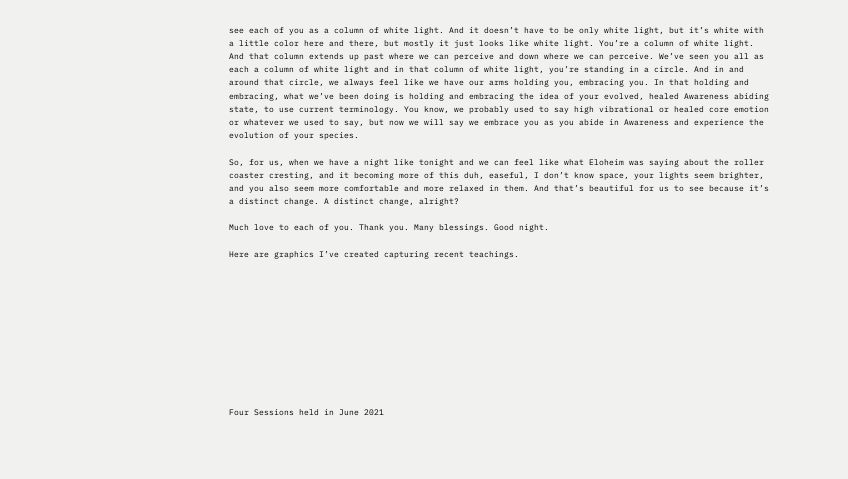see each of you as a column of white light. And it doesn’t have to be only white light, but it’s white with a little color here and there, but mostly it just looks like white light. You’re a column of white light. And that column extends up past where we can perceive and down where we can perceive. We’ve seen you all as each a column of white light and in that column of white light, you’re standing in a circle. And in and around that circle, we always feel like we have our arms holding you, embracing you. In that holding and embracing, what we’ve been doing is holding and embracing the idea of your evolved, healed Awareness abiding state, to use current terminology. You know, we probably used to say high vibrational or healed core emotion or whatever we used to say, but now we will say we embrace you as you abide in Awareness and experience the evolution of your species.

So, for us, when we have a night like tonight and we can feel like what Eloheim was saying about the roller coaster cresting, and it becoming more of this duh, easeful, I don’t know space, your lights seem brighter, and you also seem more comfortable and more relaxed in them. And that’s beautiful for us to see because it’s a distinct change. A distinct change, alright?

Much love to each of you. Thank you. Many blessings. Good night.

Here are graphics I’ve created capturing recent teachings.











Four Sessions held in June 2021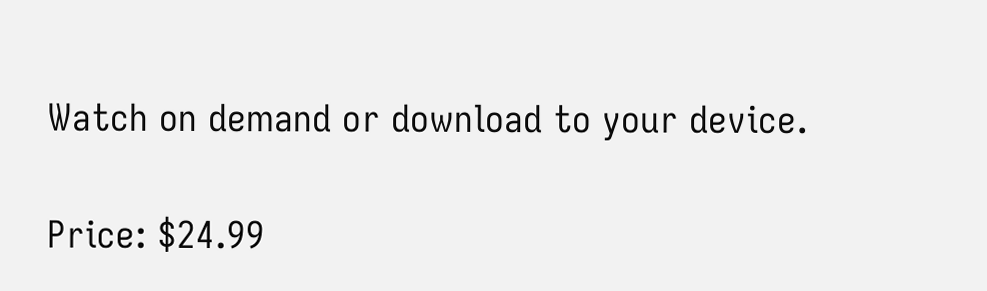Watch on demand or download to your device.

Price: $24.99